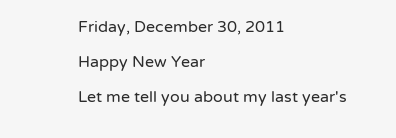Friday, December 30, 2011

Happy New Year

Let me tell you about my last year's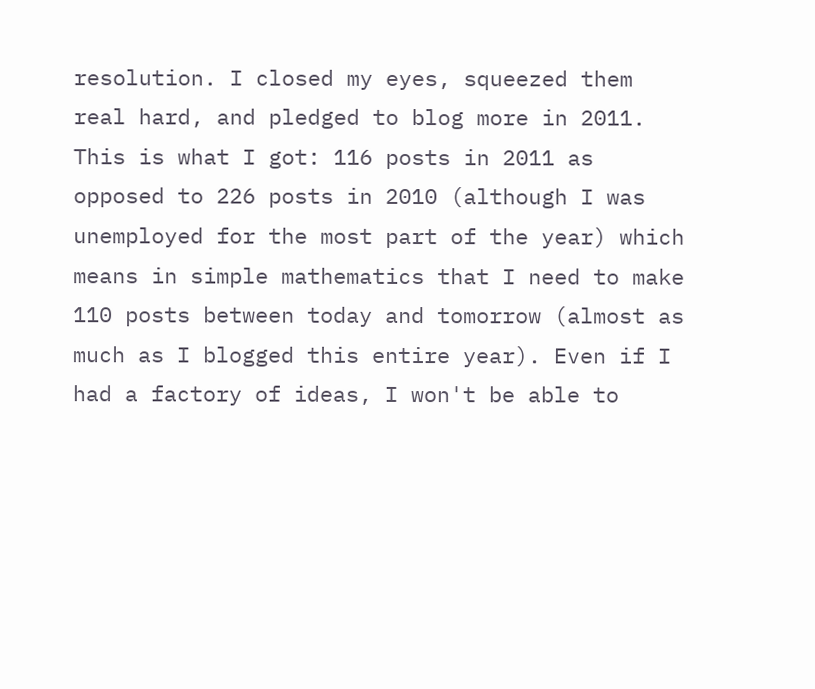resolution. I closed my eyes, squeezed them real hard, and pledged to blog more in 2011. This is what I got: 116 posts in 2011 as opposed to 226 posts in 2010 (although I was unemployed for the most part of the year) which means in simple mathematics that I need to make 110 posts between today and tomorrow (almost as much as I blogged this entire year). Even if I had a factory of ideas, I won't be able to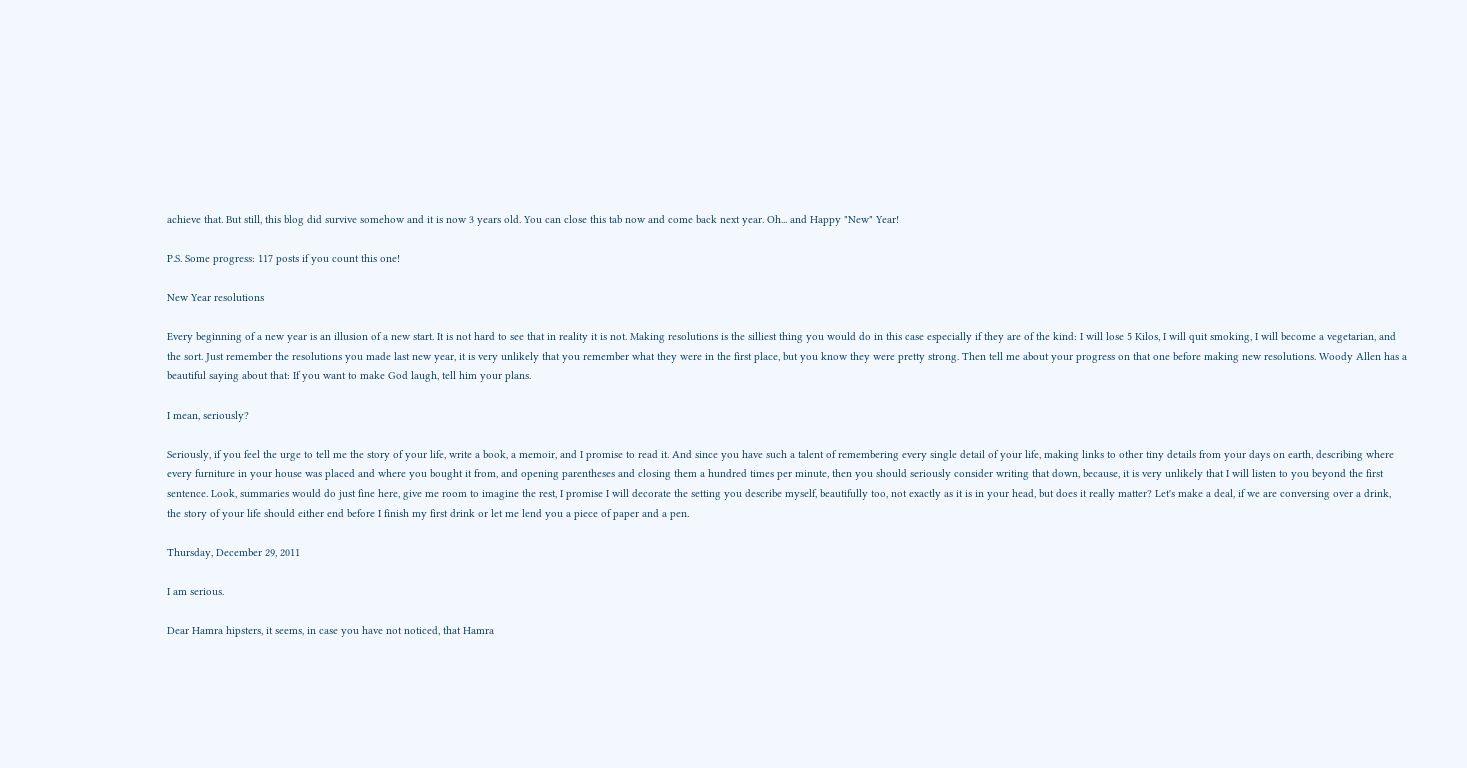achieve that. But still, this blog did survive somehow and it is now 3 years old. You can close this tab now and come back next year. Oh... and Happy "New" Year!

P.S. Some progress: 117 posts if you count this one!

New Year resolutions

Every beginning of a new year is an illusion of a new start. It is not hard to see that in reality it is not. Making resolutions is the silliest thing you would do in this case especially if they are of the kind: I will lose 5 Kilos, I will quit smoking, I will become a vegetarian, and the sort. Just remember the resolutions you made last new year, it is very unlikely that you remember what they were in the first place, but you know they were pretty strong. Then tell me about your progress on that one before making new resolutions. Woody Allen has a beautiful saying about that: If you want to make God laugh, tell him your plans.

I mean, seriously?

Seriously, if you feel the urge to tell me the story of your life, write a book, a memoir, and I promise to read it. And since you have such a talent of remembering every single detail of your life, making links to other tiny details from your days on earth, describing where every furniture in your house was placed and where you bought it from, and opening parentheses and closing them a hundred times per minute, then you should seriously consider writing that down, because, it is very unlikely that I will listen to you beyond the first sentence. Look, summaries would do just fine here, give me room to imagine the rest, I promise I will decorate the setting you describe myself, beautifully too, not exactly as it is in your head, but does it really matter? Let's make a deal, if we are conversing over a drink, the story of your life should either end before I finish my first drink or let me lend you a piece of paper and a pen.

Thursday, December 29, 2011

I am serious.

Dear Hamra hipsters, it seems, in case you have not noticed, that Hamra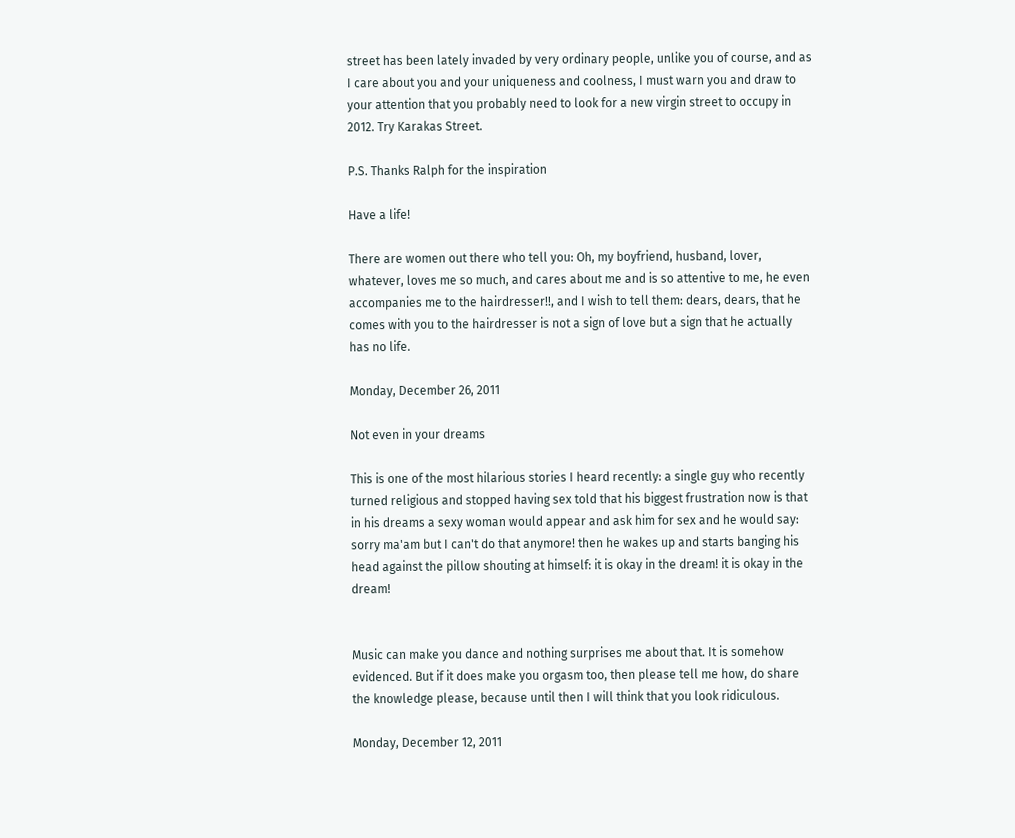street has been lately invaded by very ordinary people, unlike you of course, and as I care about you and your uniqueness and coolness, I must warn you and draw to your attention that you probably need to look for a new virgin street to occupy in 2012. Try Karakas Street.

P.S. Thanks Ralph for the inspiration

Have a life!

There are women out there who tell you: Oh, my boyfriend, husband, lover, whatever, loves me so much, and cares about me and is so attentive to me, he even accompanies me to the hairdresser!!, and I wish to tell them: dears, dears, that he comes with you to the hairdresser is not a sign of love but a sign that he actually has no life.

Monday, December 26, 2011

Not even in your dreams

This is one of the most hilarious stories I heard recently: a single guy who recently turned religious and stopped having sex told that his biggest frustration now is that in his dreams a sexy woman would appear and ask him for sex and he would say: sorry ma'am but I can't do that anymore! then he wakes up and starts banging his head against the pillow shouting at himself: it is okay in the dream! it is okay in the dream!


Music can make you dance and nothing surprises me about that. It is somehow evidenced. But if it does make you orgasm too, then please tell me how, do share the knowledge please, because until then I will think that you look ridiculous.

Monday, December 12, 2011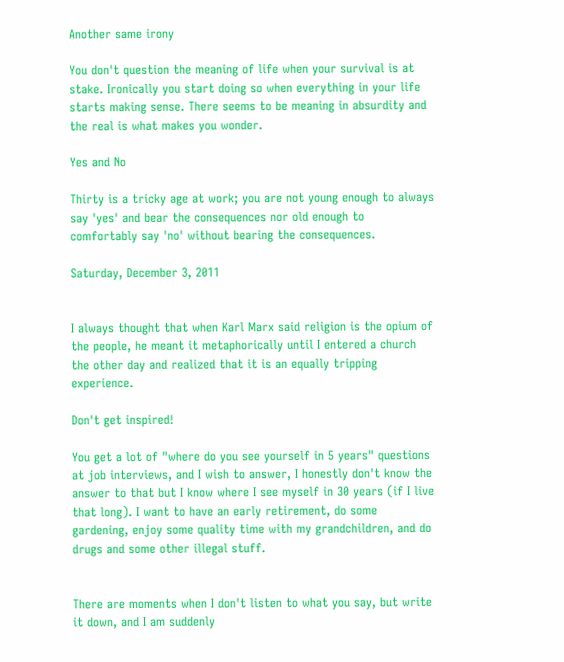Another same irony

You don't question the meaning of life when your survival is at stake. Ironically you start doing so when everything in your life starts making sense. There seems to be meaning in absurdity and the real is what makes you wonder.

Yes and No

Thirty is a tricky age at work; you are not young enough to always say 'yes' and bear the consequences nor old enough to comfortably say 'no' without bearing the consequences.

Saturday, December 3, 2011


I always thought that when Karl Marx said religion is the opium of the people, he meant it metaphorically until I entered a church the other day and realized that it is an equally tripping experience.

Don't get inspired!

You get a lot of "where do you see yourself in 5 years" questions at job interviews, and I wish to answer, I honestly don't know the answer to that but I know where I see myself in 30 years (if I live that long). I want to have an early retirement, do some gardening, enjoy some quality time with my grandchildren, and do drugs and some other illegal stuff.


There are moments when I don't listen to what you say, but write it down, and I am suddenly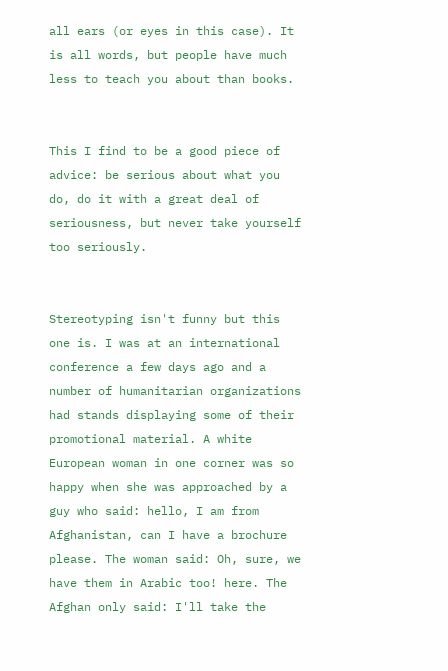all ears (or eyes in this case). It is all words, but people have much less to teach you about than books.


This I find to be a good piece of advice: be serious about what you do, do it with a great deal of seriousness, but never take yourself too seriously.


Stereotyping isn't funny but this one is. I was at an international conference a few days ago and a number of humanitarian organizations had stands displaying some of their promotional material. A white European woman in one corner was so happy when she was approached by a guy who said: hello, I am from Afghanistan, can I have a brochure please. The woman said: Oh, sure, we have them in Arabic too! here. The Afghan only said: I'll take the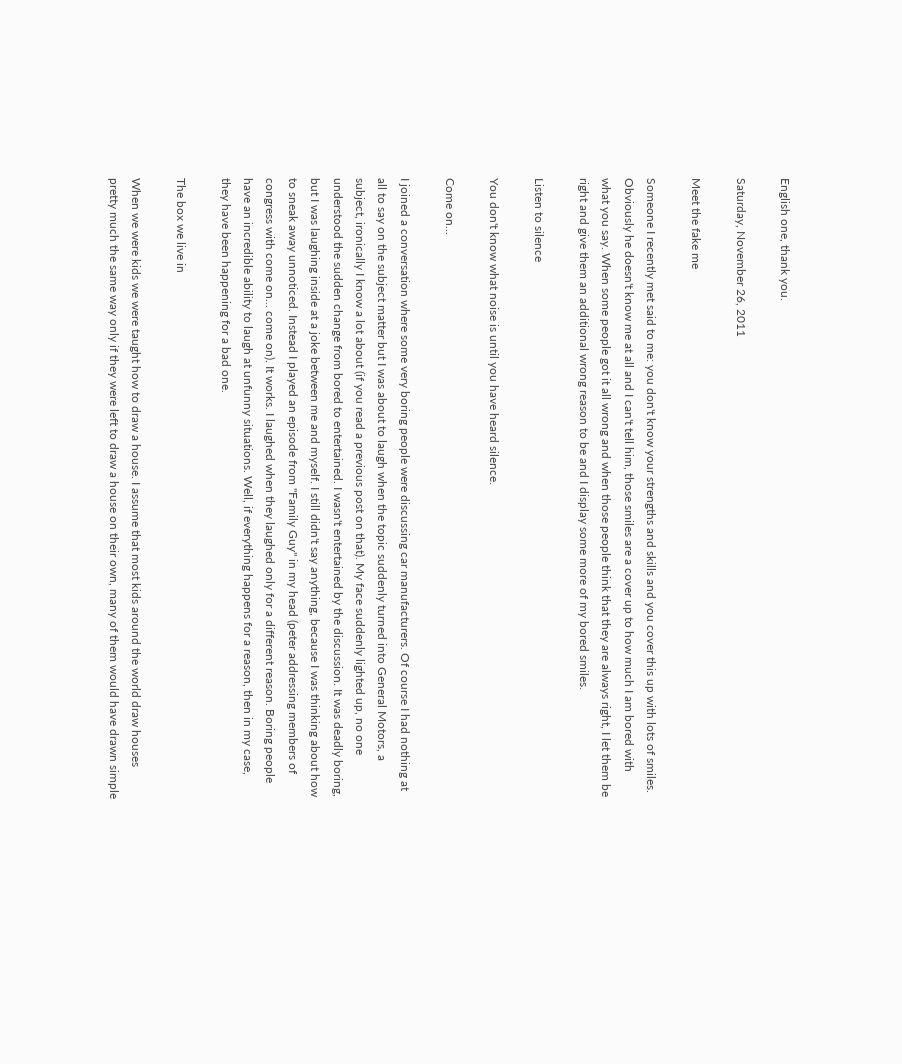English one, thank you.

Saturday, November 26, 2011

Meet the fake me

Someone I recently met said to me: you don't know your strengths and skills and you cover this up with lots of smiles. Obviously he doesn't know me at all and I can't tell him, those smiles are a cover up to how much I am bored with what you say. When some people got it all wrong and when those people think that they are always right, I let them be right and give them an additional wrong reason to be and I display some more of my bored smiles.

Listen to silence

You don't know what noise is until you have heard silence.

Come on...

I joined a conversation where some very boring people were discussing car manufacturers. Of course I had nothing at all to say on the subject matter but I was about to laugh when the topic suddenly turned into General Motors, a subject, ironically I know a lot about (if you read a previous post on that). My face suddenly lighted up, no one understood the sudden change from bored to entertained. I wasn't entertained by the discussion. It was deadly boring, but I was laughing inside at a joke between me and myself. I still didn't say anything, because I was thinking about how to sneak away unnoticed. Instead I played an episode from "Family Guy" in my head (peter addressing members of congress with come on... come on). It works. I laughed when they laughed only for a different reason. Boring people have an incredible ability to laugh at unfunny situations. Well, if everything happens for a reason, then in my case, they have been happening for a bad one.

The box we live in

When we were kids we were taught how to draw a house. I assume that most kids around the world draw houses pretty much the same way only if they were left to draw a house on their own, many of them would have drawn simple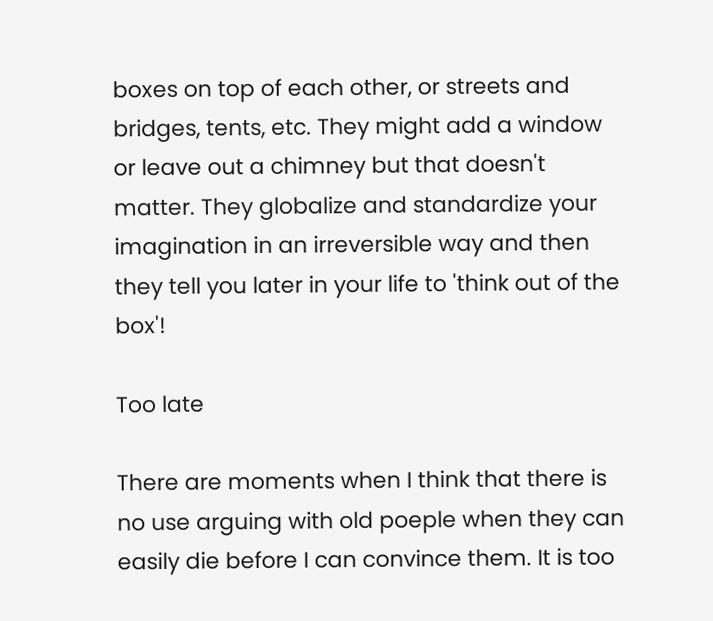boxes on top of each other, or streets and bridges, tents, etc. They might add a window or leave out a chimney but that doesn't matter. They globalize and standardize your imagination in an irreversible way and then they tell you later in your life to 'think out of the box'!

Too late

There are moments when I think that there is no use arguing with old poeple when they can easily die before I can convince them. It is too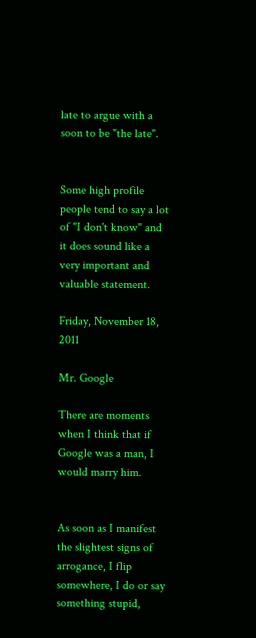late to argue with a soon to be "the late".


Some high profile people tend to say a lot of "I don't know" and it does sound like a very important and valuable statement.

Friday, November 18, 2011

Mr. Google

There are moments when I think that if Google was a man, I would marry him.


As soon as I manifest the slightest signs of arrogance, I flip somewhere, I do or say something stupid,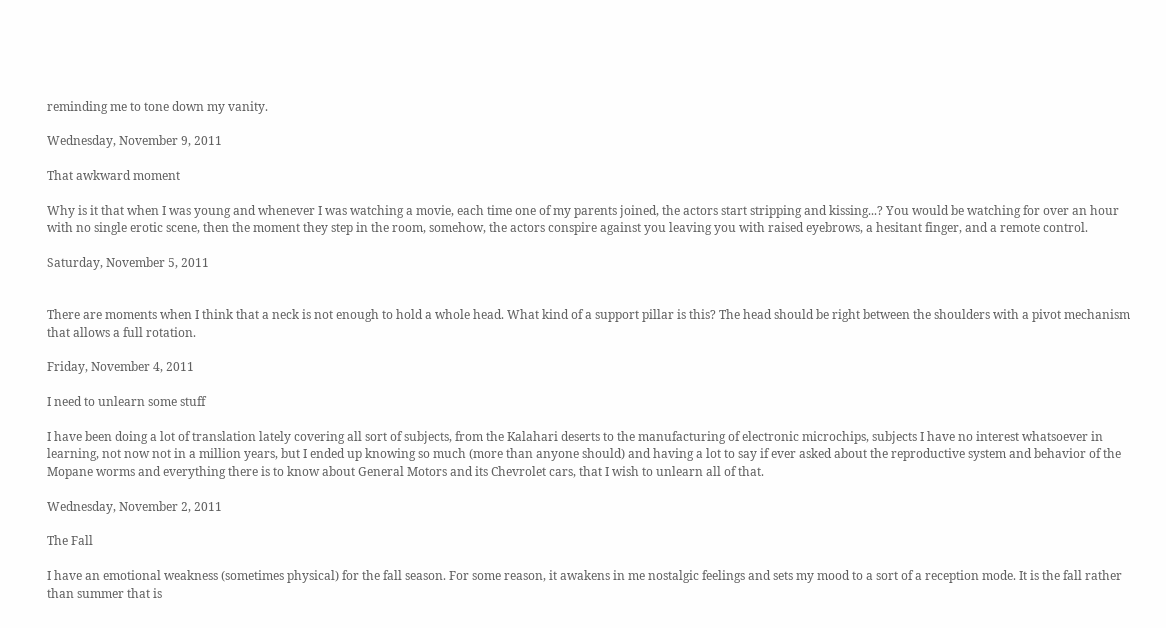reminding me to tone down my vanity.

Wednesday, November 9, 2011

That awkward moment

Why is it that when I was young and whenever I was watching a movie, each time one of my parents joined, the actors start stripping and kissing...? You would be watching for over an hour with no single erotic scene, then the moment they step in the room, somehow, the actors conspire against you leaving you with raised eyebrows, a hesitant finger, and a remote control.

Saturday, November 5, 2011


There are moments when I think that a neck is not enough to hold a whole head. What kind of a support pillar is this? The head should be right between the shoulders with a pivot mechanism that allows a full rotation.

Friday, November 4, 2011

I need to unlearn some stuff

I have been doing a lot of translation lately covering all sort of subjects, from the Kalahari deserts to the manufacturing of electronic microchips, subjects I have no interest whatsoever in learning, not now not in a million years, but I ended up knowing so much (more than anyone should) and having a lot to say if ever asked about the reproductive system and behavior of the Mopane worms and everything there is to know about General Motors and its Chevrolet cars, that I wish to unlearn all of that.

Wednesday, November 2, 2011

The Fall

I have an emotional weakness (sometimes physical) for the fall season. For some reason, it awakens in me nostalgic feelings and sets my mood to a sort of a reception mode. It is the fall rather than summer that is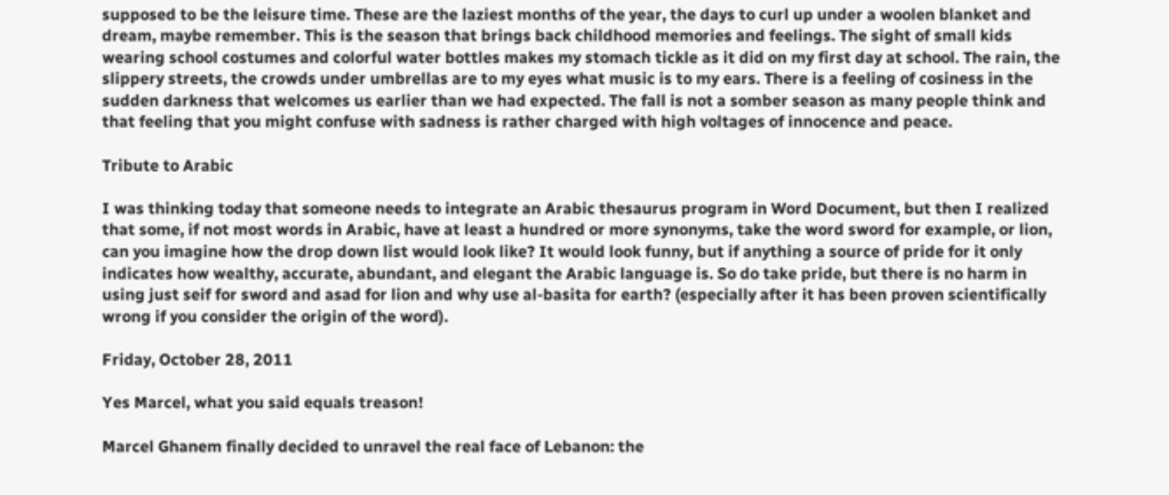supposed to be the leisure time. These are the laziest months of the year, the days to curl up under a woolen blanket and dream, maybe remember. This is the season that brings back childhood memories and feelings. The sight of small kids wearing school costumes and colorful water bottles makes my stomach tickle as it did on my first day at school. The rain, the slippery streets, the crowds under umbrellas are to my eyes what music is to my ears. There is a feeling of cosiness in the sudden darkness that welcomes us earlier than we had expected. The fall is not a somber season as many people think and that feeling that you might confuse with sadness is rather charged with high voltages of innocence and peace.

Tribute to Arabic

I was thinking today that someone needs to integrate an Arabic thesaurus program in Word Document, but then I realized that some, if not most words in Arabic, have at least a hundred or more synonyms, take the word sword for example, or lion, can you imagine how the drop down list would look like? It would look funny, but if anything a source of pride for it only indicates how wealthy, accurate, abundant, and elegant the Arabic language is. So do take pride, but there is no harm in using just seif for sword and asad for lion and why use al-basita for earth? (especially after it has been proven scientifically wrong if you consider the origin of the word).

Friday, October 28, 2011

Yes Marcel, what you said equals treason!

Marcel Ghanem finally decided to unravel the real face of Lebanon: the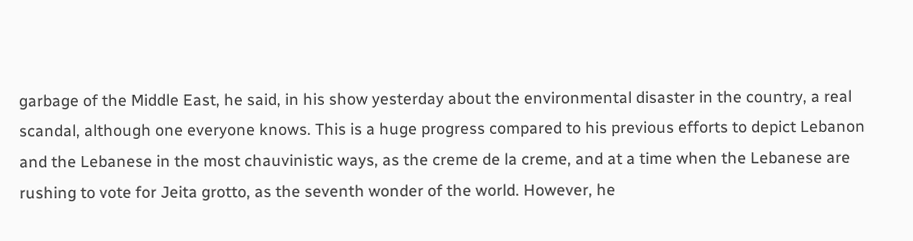garbage of the Middle East, he said, in his show yesterday about the environmental disaster in the country, a real scandal, although one everyone knows. This is a huge progress compared to his previous efforts to depict Lebanon and the Lebanese in the most chauvinistic ways, as the creme de la creme, and at a time when the Lebanese are rushing to vote for Jeita grotto, as the seventh wonder of the world. However, he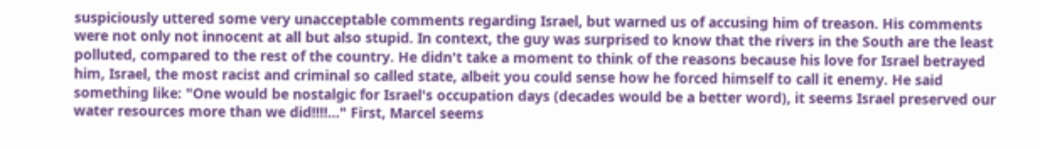suspiciously uttered some very unacceptable comments regarding Israel, but warned us of accusing him of treason. His comments were not only not innocent at all but also stupid. In context, the guy was surprised to know that the rivers in the South are the least polluted, compared to the rest of the country. He didn't take a moment to think of the reasons because his love for Israel betrayed him, Israel, the most racist and criminal so called state, albeit you could sense how he forced himself to call it enemy. He said something like: "One would be nostalgic for Israel's occupation days (decades would be a better word), it seems Israel preserved our water resources more than we did!!!!..." First, Marcel seems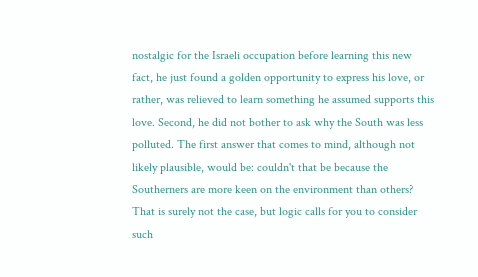nostalgic for the Israeli occupation before learning this new fact, he just found a golden opportunity to express his love, or rather, was relieved to learn something he assumed supports this love. Second, he did not bother to ask why the South was less polluted. The first answer that comes to mind, although not likely plausible, would be: couldn't that be because the Southerners are more keen on the environment than others? That is surely not the case, but logic calls for you to consider such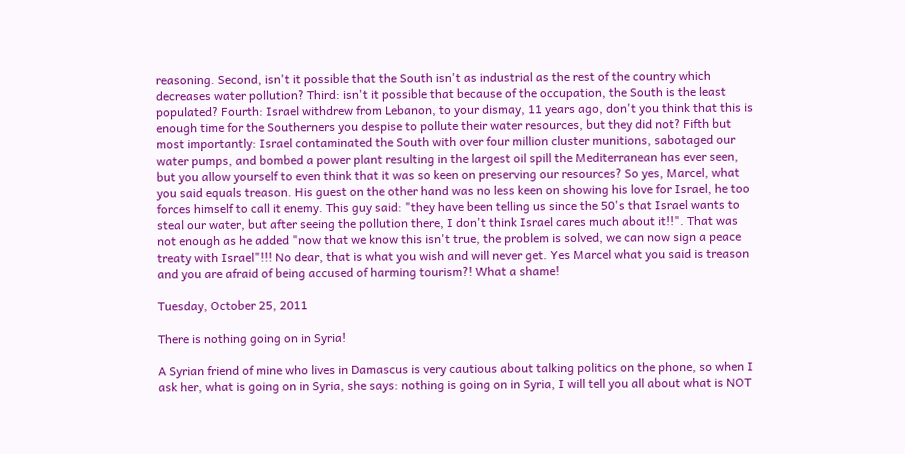reasoning. Second, isn't it possible that the South isn't as industrial as the rest of the country which decreases water pollution? Third: isn't it possible that because of the occupation, the South is the least populated? Fourth: Israel withdrew from Lebanon, to your dismay, 11 years ago, don't you think that this is enough time for the Southerners you despise to pollute their water resources, but they did not? Fifth but most importantly: Israel contaminated the South with over four million cluster munitions, sabotaged our water pumps, and bombed a power plant resulting in the largest oil spill the Mediterranean has ever seen, but you allow yourself to even think that it was so keen on preserving our resources? So yes, Marcel, what you said equals treason. His guest on the other hand was no less keen on showing his love for Israel, he too forces himself to call it enemy. This guy said: "they have been telling us since the 50's that Israel wants to steal our water, but after seeing the pollution there, I don't think Israel cares much about it!!". That was not enough as he added "now that we know this isn't true, the problem is solved, we can now sign a peace treaty with Israel"!!! No dear, that is what you wish and will never get. Yes Marcel what you said is treason and you are afraid of being accused of harming tourism?! What a shame!

Tuesday, October 25, 2011

There is nothing going on in Syria!

A Syrian friend of mine who lives in Damascus is very cautious about talking politics on the phone, so when I ask her, what is going on in Syria, she says: nothing is going on in Syria, I will tell you all about what is NOT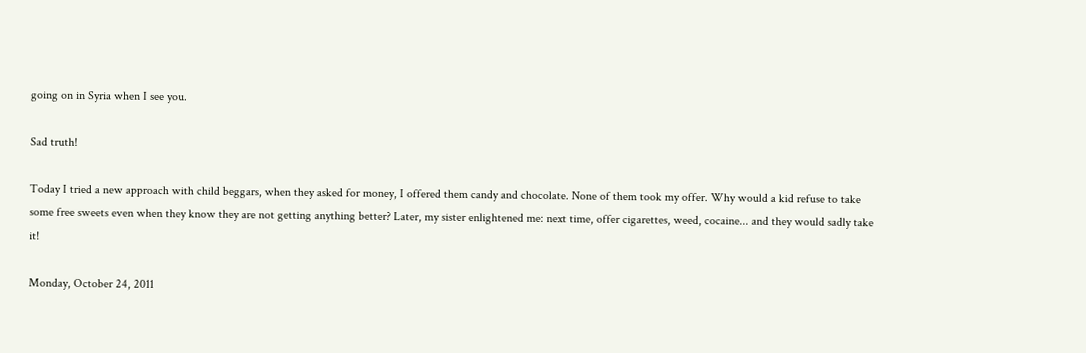going on in Syria when I see you.

Sad truth!

Today I tried a new approach with child beggars, when they asked for money, I offered them candy and chocolate. None of them took my offer. Why would a kid refuse to take some free sweets even when they know they are not getting anything better? Later, my sister enlightened me: next time, offer cigarettes, weed, cocaine... and they would sadly take it!

Monday, October 24, 2011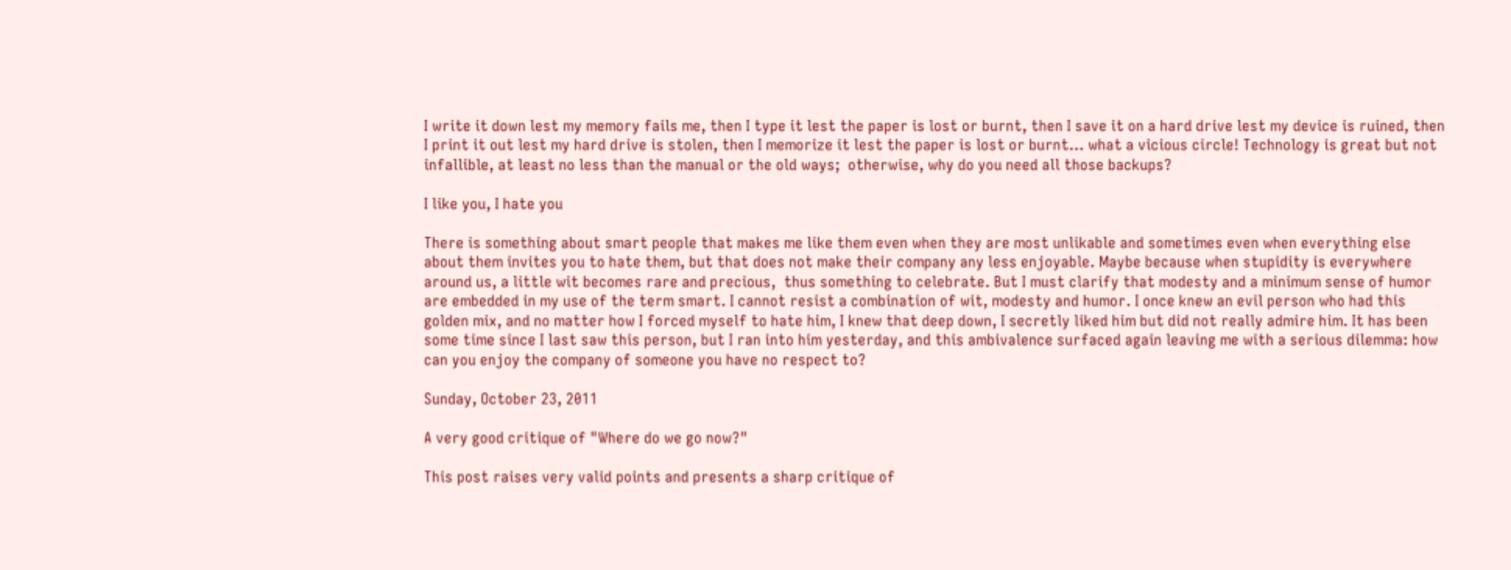I write it down lest my memory fails me, then I type it lest the paper is lost or burnt, then I save it on a hard drive lest my device is ruined, then I print it out lest my hard drive is stolen, then I memorize it lest the paper is lost or burnt... what a vicious circle! Technology is great but not infallible, at least no less than the manual or the old ways;  otherwise, why do you need all those backups?

I like you, I hate you

There is something about smart people that makes me like them even when they are most unlikable and sometimes even when everything else about them invites you to hate them, but that does not make their company any less enjoyable. Maybe because when stupidity is everywhere around us, a little wit becomes rare and precious,  thus something to celebrate. But I must clarify that modesty and a minimum sense of humor are embedded in my use of the term smart. I cannot resist a combination of wit, modesty and humor. I once knew an evil person who had this golden mix, and no matter how I forced myself to hate him, I knew that deep down, I secretly liked him but did not really admire him. It has been some time since I last saw this person, but I ran into him yesterday, and this ambivalence surfaced again leaving me with a serious dilemma: how can you enjoy the company of someone you have no respect to?

Sunday, October 23, 2011

A very good critique of "Where do we go now?"

This post raises very valid points and presents a sharp critique of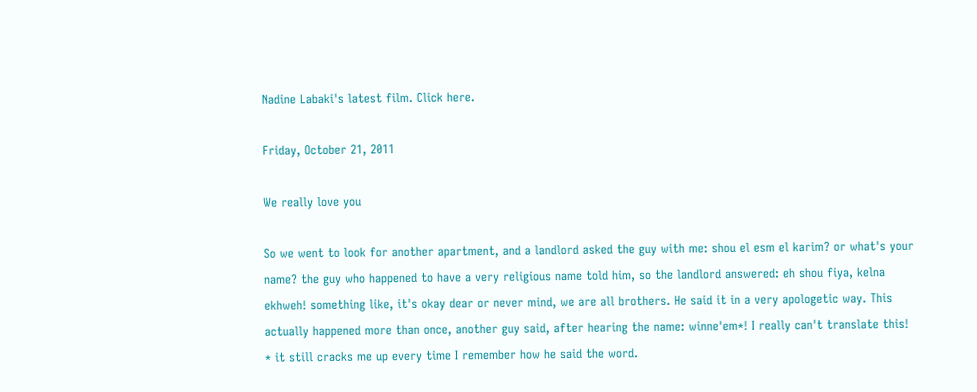Nadine Labaki's latest film. Click here.

Friday, October 21, 2011

We really love you

So we went to look for another apartment, and a landlord asked the guy with me: shou el esm el karim? or what's your name? the guy who happened to have a very religious name told him, so the landlord answered: eh shou fiya, kelna ekhweh! something like, it's okay dear or never mind, we are all brothers. He said it in a very apologetic way. This actually happened more than once, another guy said, after hearing the name: winne'em*! I really can't translate this!
* it still cracks me up every time I remember how he said the word.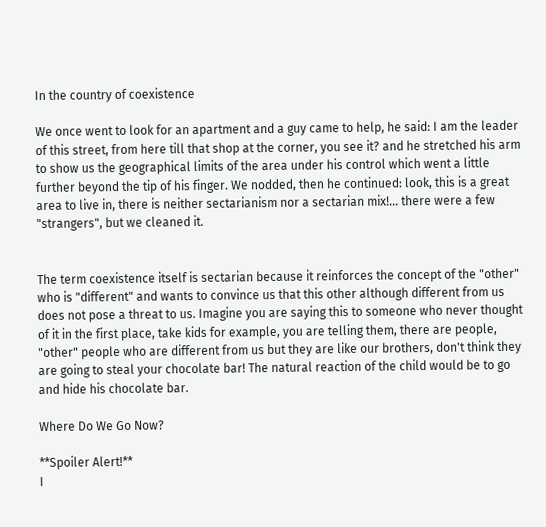In the country of coexistence

We once went to look for an apartment and a guy came to help, he said: I am the leader of this street, from here till that shop at the corner, you see it? and he stretched his arm to show us the geographical limits of the area under his control which went a little further beyond the tip of his finger. We nodded, then he continued: look, this is a great area to live in, there is neither sectarianism nor a sectarian mix!... there were a few "strangers", but we cleaned it.


The term coexistence itself is sectarian because it reinforces the concept of the "other" who is "different" and wants to convince us that this other although different from us does not pose a threat to us. Imagine you are saying this to someone who never thought of it in the first place, take kids for example, you are telling them, there are people, "other" people who are different from us but they are like our brothers, don't think they are going to steal your chocolate bar! The natural reaction of the child would be to go and hide his chocolate bar.

Where Do We Go Now?

**Spoiler Alert!**
I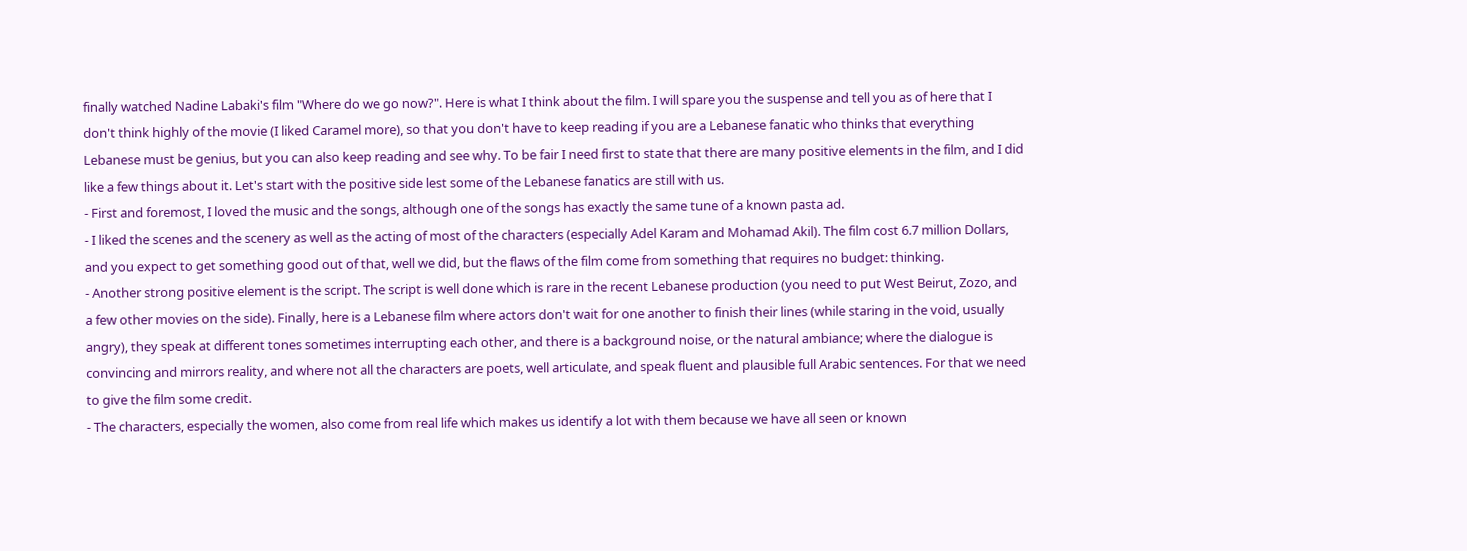finally watched Nadine Labaki's film "Where do we go now?". Here is what I think about the film. I will spare you the suspense and tell you as of here that I don't think highly of the movie (I liked Caramel more), so that you don't have to keep reading if you are a Lebanese fanatic who thinks that everything Lebanese must be genius, but you can also keep reading and see why. To be fair I need first to state that there are many positive elements in the film, and I did like a few things about it. Let's start with the positive side lest some of the Lebanese fanatics are still with us.
- First and foremost, I loved the music and the songs, although one of the songs has exactly the same tune of a known pasta ad.
- I liked the scenes and the scenery as well as the acting of most of the characters (especially Adel Karam and Mohamad Akil). The film cost 6.7 million Dollars, and you expect to get something good out of that, well we did, but the flaws of the film come from something that requires no budget: thinking.
- Another strong positive element is the script. The script is well done which is rare in the recent Lebanese production (you need to put West Beirut, Zozo, and a few other movies on the side). Finally, here is a Lebanese film where actors don't wait for one another to finish their lines (while staring in the void, usually angry), they speak at different tones sometimes interrupting each other, and there is a background noise, or the natural ambiance; where the dialogue is convincing and mirrors reality, and where not all the characters are poets, well articulate, and speak fluent and plausible full Arabic sentences. For that we need to give the film some credit.
- The characters, especially the women, also come from real life which makes us identify a lot with them because we have all seen or known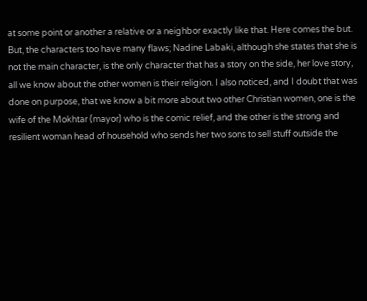at some point or another a relative or a neighbor exactly like that. Here comes the but. But, the characters too have many flaws; Nadine Labaki, although she states that she is not the main character, is the only character that has a story on the side, her love story, all we know about the other women is their religion. I also noticed, and I doubt that was done on purpose, that we know a bit more about two other Christian women, one is the wife of the Mokhtar (mayor) who is the comic relief, and the other is the strong and resilient woman head of household who sends her two sons to sell stuff outside the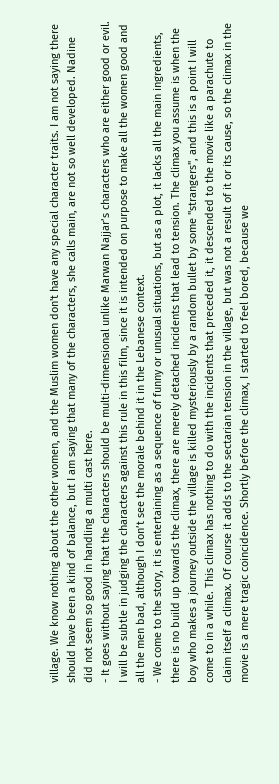village. We know nothing about the other women, and the Muslim women don't have any special character traits. I am not saying there should have been a kind of balance, but I am saying that many of the characters, she calls main, are not so well developed. Nadine did not seem so good in handling a multi cast here.
- It goes without saying that the characters should be multi-dimensional unlike Marwan Najjar’s characters who are either good or evil. I will be subtle in judging the characters against this rule in this film, since it is intended on purpose to make all the women good and all the men bad, although I don’t see the morale behind it in the Lebanese context.
- We come to the story, it is entertaining as a sequence of funny or unusual situations, but as a plot, it lacks all the main ingredients, there is no build up towards the climax, there are merely detached incidents that lead to tension. The climax you assume is when the boy who makes a journey outside the village is killed mysteriously by a random bullet by some "strangers", and this is a point I will come to in a while. This climax has nothing to do with the incidents that preceded it, it descended to the movie like a parachute to claim itself a climax. Of course it adds to the sectarian tension in the village, but was not a result of it or its cause, so the climax in the movie is a mere tragic coincidence. Shortly before the climax, I started to feel bored, because we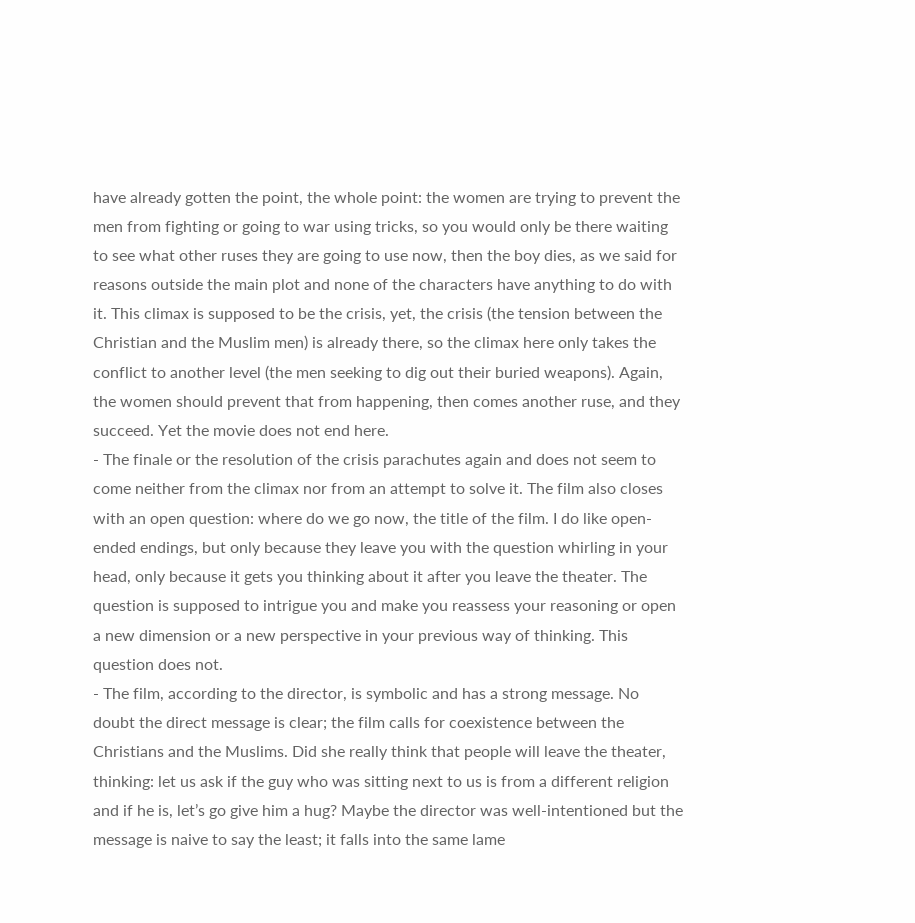have already gotten the point, the whole point: the women are trying to prevent the men from fighting or going to war using tricks, so you would only be there waiting to see what other ruses they are going to use now, then the boy dies, as we said for reasons outside the main plot and none of the characters have anything to do with it. This climax is supposed to be the crisis, yet, the crisis (the tension between the Christian and the Muslim men) is already there, so the climax here only takes the conflict to another level (the men seeking to dig out their buried weapons). Again, the women should prevent that from happening, then comes another ruse, and they succeed. Yet the movie does not end here.
- The finale or the resolution of the crisis parachutes again and does not seem to come neither from the climax nor from an attempt to solve it. The film also closes with an open question: where do we go now, the title of the film. I do like open-ended endings, but only because they leave you with the question whirling in your head, only because it gets you thinking about it after you leave the theater. The question is supposed to intrigue you and make you reassess your reasoning or open a new dimension or a new perspective in your previous way of thinking. This question does not.
- The film, according to the director, is symbolic and has a strong message. No doubt the direct message is clear; the film calls for coexistence between the Christians and the Muslims. Did she really think that people will leave the theater, thinking: let us ask if the guy who was sitting next to us is from a different religion and if he is, let’s go give him a hug? Maybe the director was well-intentioned but the message is naive to say the least; it falls into the same lame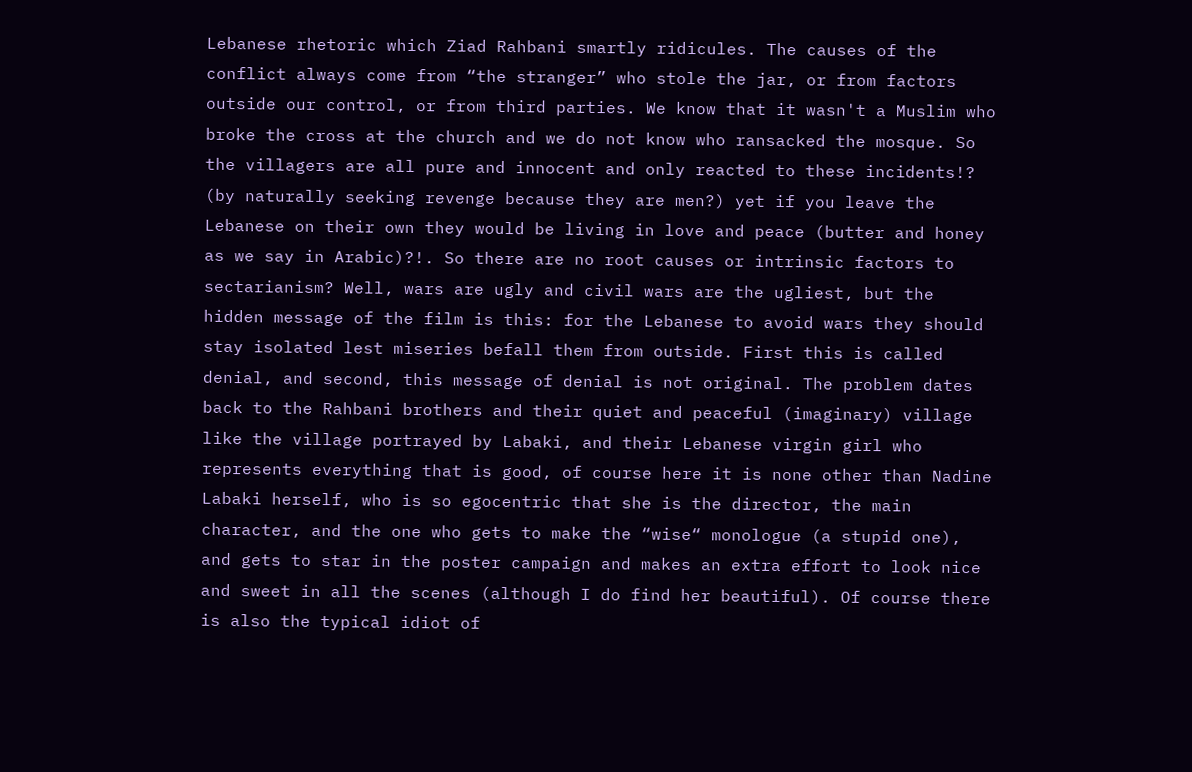Lebanese rhetoric which Ziad Rahbani smartly ridicules. The causes of the conflict always come from “the stranger” who stole the jar, or from factors outside our control, or from third parties. We know that it wasn't a Muslim who broke the cross at the church and we do not know who ransacked the mosque. So the villagers are all pure and innocent and only reacted to these incidents!? (by naturally seeking revenge because they are men?) yet if you leave the Lebanese on their own they would be living in love and peace (butter and honey as we say in Arabic)?!. So there are no root causes or intrinsic factors to sectarianism? Well, wars are ugly and civil wars are the ugliest, but the hidden message of the film is this: for the Lebanese to avoid wars they should stay isolated lest miseries befall them from outside. First this is called denial, and second, this message of denial is not original. The problem dates back to the Rahbani brothers and their quiet and peaceful (imaginary) village like the village portrayed by Labaki, and their Lebanese virgin girl who represents everything that is good, of course here it is none other than Nadine Labaki herself, who is so egocentric that she is the director, the main character, and the one who gets to make the “wise“ monologue (a stupid one), and gets to star in the poster campaign and makes an extra effort to look nice and sweet in all the scenes (although I do find her beautiful). Of course there is also the typical idiot of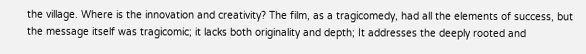the village. Where is the innovation and creativity? The film, as a tragicomedy, had all the elements of success, but the message itself was tragicomic; it lacks both originality and depth; It addresses the deeply rooted and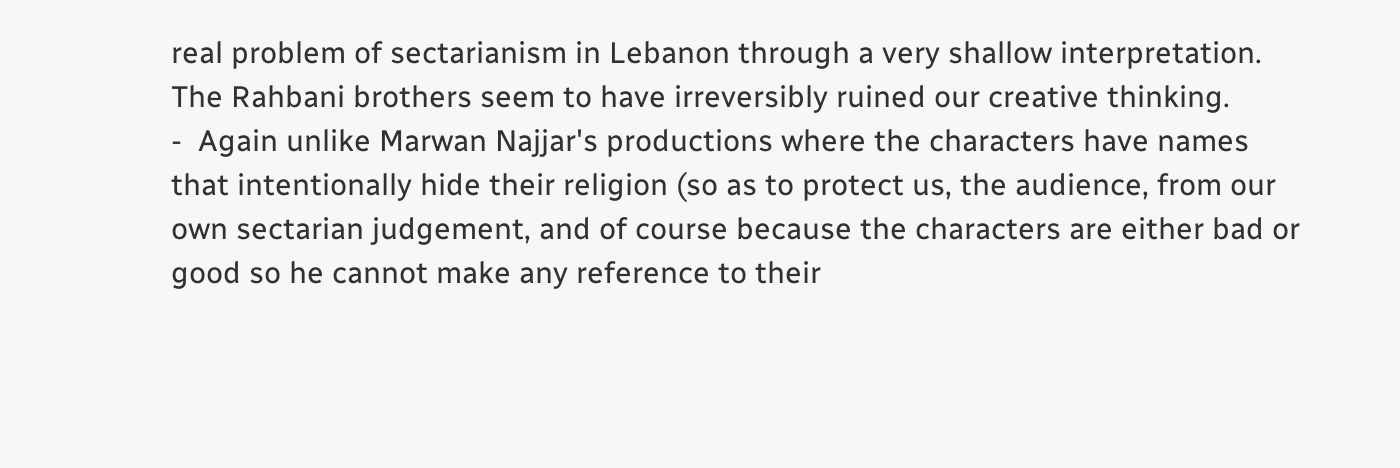real problem of sectarianism in Lebanon through a very shallow interpretation. The Rahbani brothers seem to have irreversibly ruined our creative thinking.
-  Again unlike Marwan Najjar's productions where the characters have names that intentionally hide their religion (so as to protect us, the audience, from our own sectarian judgement, and of course because the characters are either bad or good so he cannot make any reference to their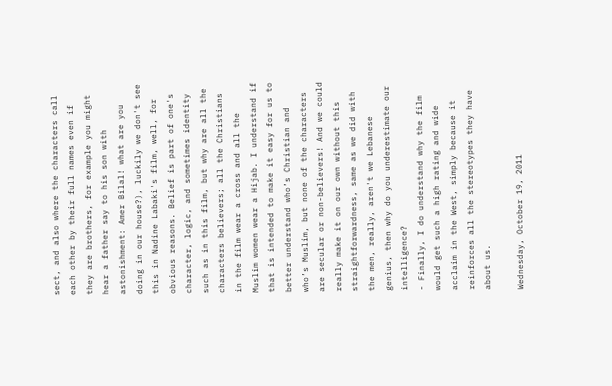sect, and also where the characters call each other by their full names even if they are brothers, for example you might hear a father say to his son with astonishment: Amer Bilal! what are you doing in our house?), luckily we don't see this in Nadine Labaki's film, well, for obvious reasons. Belief is part of one's character, logic, and sometimes identity such as in this film, but why are all the characters believers; all the Christians in the film wear a cross and all the Muslim women wear a Hijab. I understand if that is intended to make it easy for us to better understand who’s Christian and who’s Muslim, but none of the characters are secular or non-believers! And we could really make it on our own without this straightforwardness, same as we did with the men, really, aren't we Lebanese genius, then why do you underestimate our intelligence?
- Finally, I do understand why the film would get such a high rating and wide acclaim in the West, simply because it reinforces all the stereotypes they have about us.

Wednesday, October 19, 2011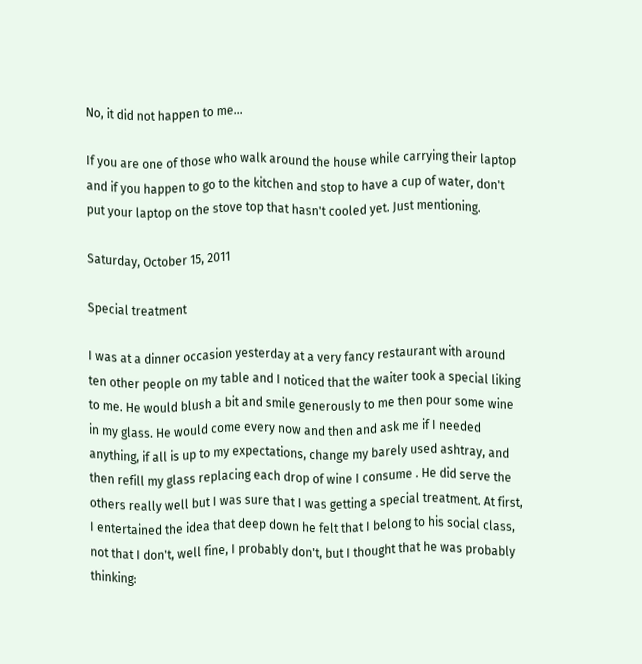No, it did not happen to me...

If you are one of those who walk around the house while carrying their laptop and if you happen to go to the kitchen and stop to have a cup of water, don't put your laptop on the stove top that hasn't cooled yet. Just mentioning.

Saturday, October 15, 2011

Special treatment

I was at a dinner occasion yesterday at a very fancy restaurant with around ten other people on my table and I noticed that the waiter took a special liking to me. He would blush a bit and smile generously to me then pour some wine in my glass. He would come every now and then and ask me if I needed anything, if all is up to my expectations, change my barely used ashtray, and then refill my glass replacing each drop of wine I consume . He did serve the others really well but I was sure that I was getting a special treatment. At first, I entertained the idea that deep down he felt that I belong to his social class, not that I don't, well fine, I probably don't, but I thought that he was probably thinking: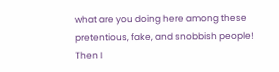what are you doing here among these pretentious, fake, and snobbish people! Then I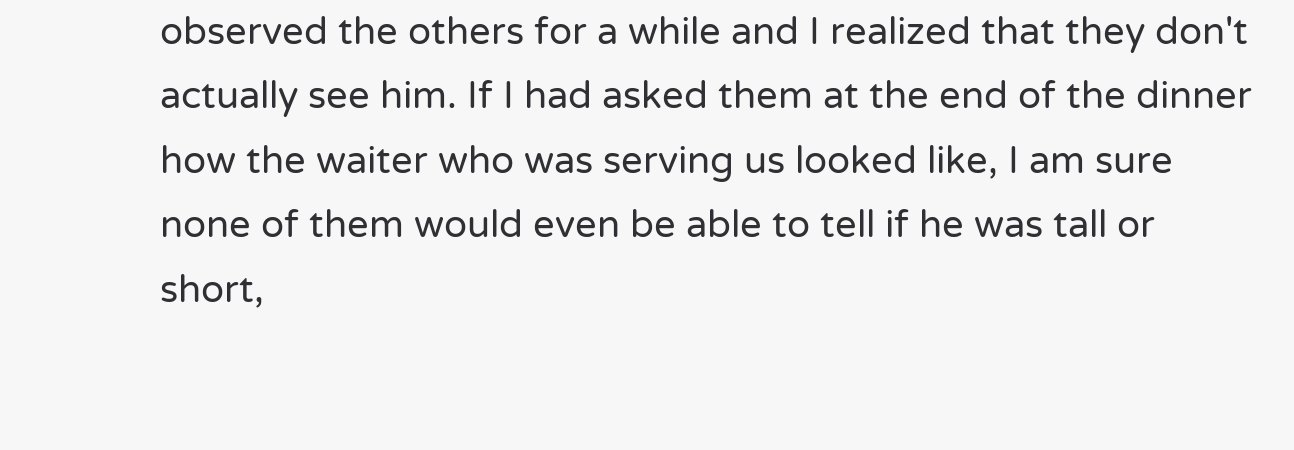observed the others for a while and I realized that they don't actually see him. If I had asked them at the end of the dinner how the waiter who was serving us looked like, I am sure none of them would even be able to tell if he was tall or short,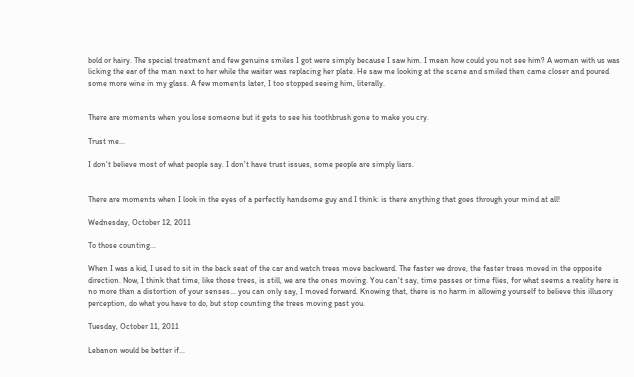bold or hairy. The special treatment and few genuine smiles I got were simply because I saw him. I mean how could you not see him? A woman with us was licking the ear of the man next to her while the waiter was replacing her plate. He saw me looking at the scene and smiled then came closer and poured some more wine in my glass. A few moments later, I too stopped seeing him, literally.


There are moments when you lose someone but it gets to see his toothbrush gone to make you cry.

Trust me...

I don't believe most of what people say. I don't have trust issues, some people are simply liars.


There are moments when I look in the eyes of a perfectly handsome guy and I think: is there anything that goes through your mind at all!

Wednesday, October 12, 2011

To those counting...

When I was a kid, I used to sit in the back seat of the car and watch trees move backward. The faster we drove, the faster trees moved in the opposite direction. Now, I think that time, like those trees, is still, we are the ones moving. You can't say, time passes or time flies, for what seems a reality here is no more than a distortion of your senses... you can only say, I moved forward. Knowing that, there is no harm in allowing yourself to believe this illusory perception, do what you have to do, but stop counting the trees moving past you.

Tuesday, October 11, 2011

Lebanon would be better if...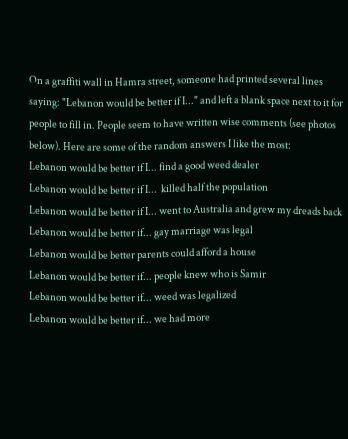On a graffiti wall in Hamra street, someone had printed several lines saying: "Lebanon would be better if I..." and left a blank space next to it for people to fill in. People seem to have written wise comments (see photos below). Here are some of the random answers I like the most:
Lebanon would be better if I... find a good weed dealer
Lebanon would be better if I...  killed half the population
Lebanon would be better if I... went to Australia and grew my dreads back
Lebanon would be better if... gay marriage was legal
Lebanon would be better parents could afford a house
Lebanon would be better if... people knew who is Samir
Lebanon would be better if... weed was legalized
Lebanon would be better if... we had more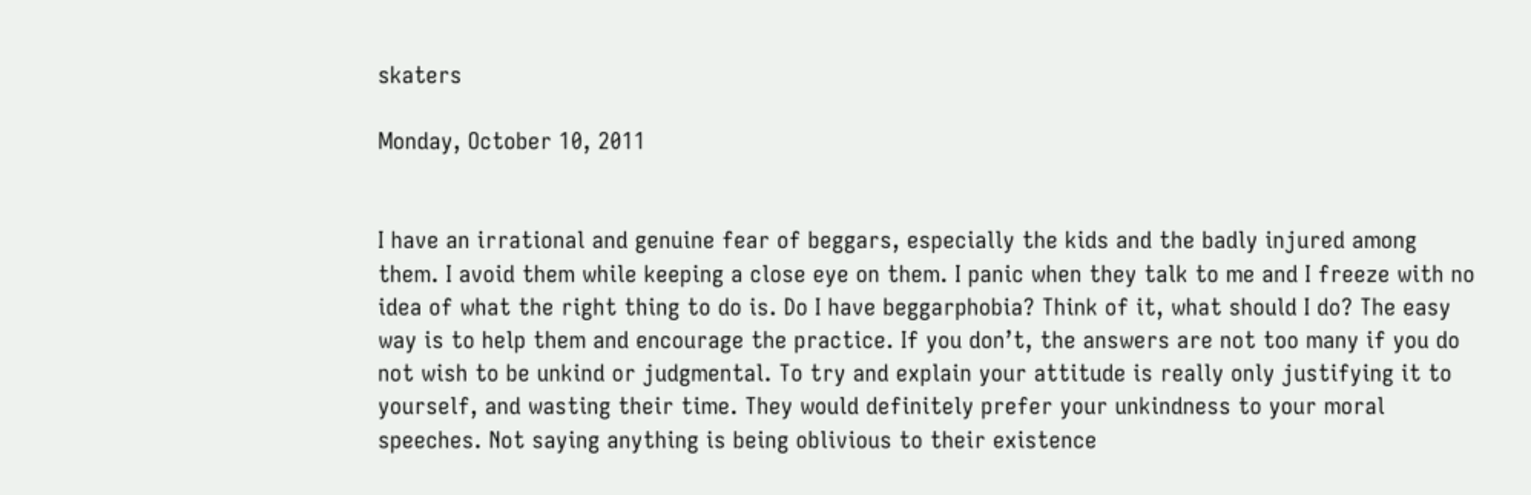skaters

Monday, October 10, 2011


I have an irrational and genuine fear of beggars, especially the kids and the badly injured among them. I avoid them while keeping a close eye on them. I panic when they talk to me and I freeze with no idea of what the right thing to do is. Do I have beggarphobia? Think of it, what should I do? The easy way is to help them and encourage the practice. If you don’t, the answers are not too many if you do not wish to be unkind or judgmental. To try and explain your attitude is really only justifying it to yourself, and wasting their time. They would definitely prefer your unkindness to your moral speeches. Not saying anything is being oblivious to their existence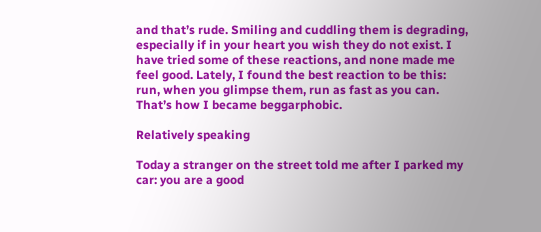and that’s rude. Smiling and cuddling them is degrading, especially if in your heart you wish they do not exist. I have tried some of these reactions, and none made me feel good. Lately, I found the best reaction to be this: run, when you glimpse them, run as fast as you can. That’s how I became beggarphobic.

Relatively speaking

Today a stranger on the street told me after I parked my car: you are a good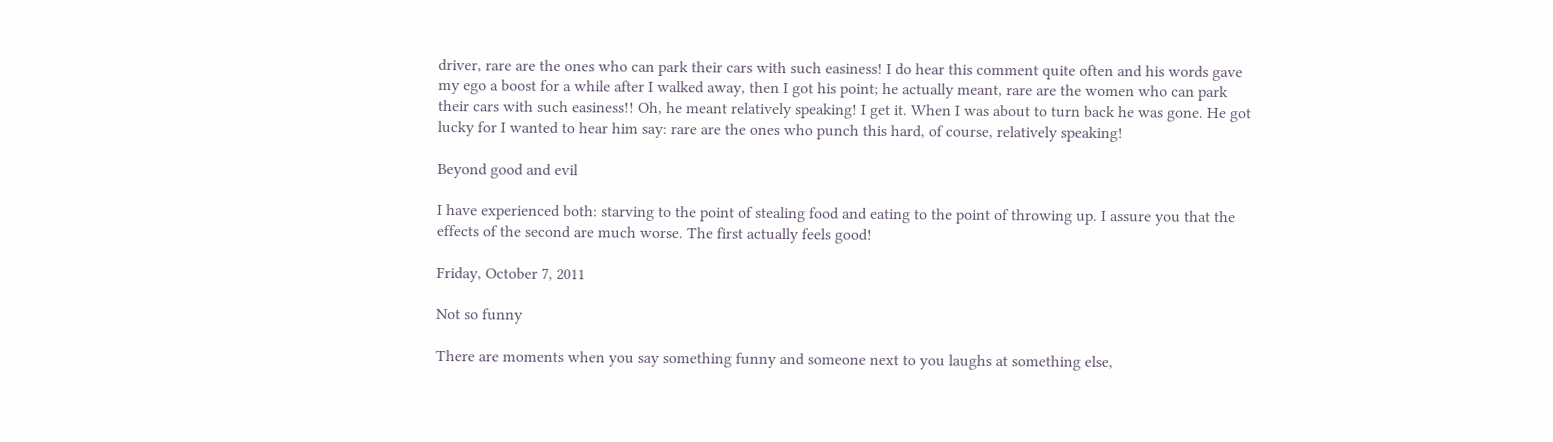driver, rare are the ones who can park their cars with such easiness! I do hear this comment quite often and his words gave my ego a boost for a while after I walked away, then I got his point; he actually meant, rare are the women who can park their cars with such easiness!! Oh, he meant relatively speaking! I get it. When I was about to turn back he was gone. He got lucky for I wanted to hear him say: rare are the ones who punch this hard, of course, relatively speaking!

Beyond good and evil

I have experienced both: starving to the point of stealing food and eating to the point of throwing up. I assure you that the effects of the second are much worse. The first actually feels good!

Friday, October 7, 2011

Not so funny

There are moments when you say something funny and someone next to you laughs at something else,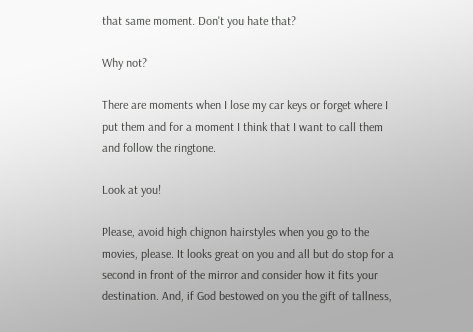that same moment. Don't you hate that?

Why not?

There are moments when I lose my car keys or forget where I put them and for a moment I think that I want to call them and follow the ringtone.

Look at you!

Please, avoid high chignon hairstyles when you go to the movies, please. It looks great on you and all but do stop for a second in front of the mirror and consider how it fits your destination. And, if God bestowed on you the gift of tallness,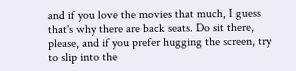and if you love the movies that much, I guess that's why there are back seats. Do sit there, please, and if you prefer hugging the screen, try to slip into the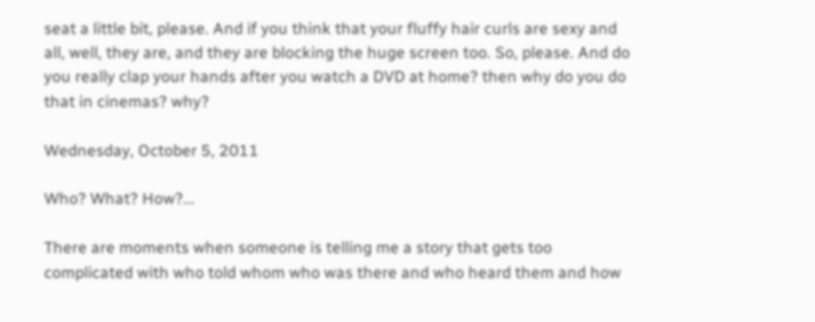seat a little bit, please. And if you think that your fluffy hair curls are sexy and all, well, they are, and they are blocking the huge screen too. So, please. And do you really clap your hands after you watch a DVD at home? then why do you do that in cinemas? why?

Wednesday, October 5, 2011

Who? What? How?...

There are moments when someone is telling me a story that gets too complicated with who told whom who was there and who heard them and how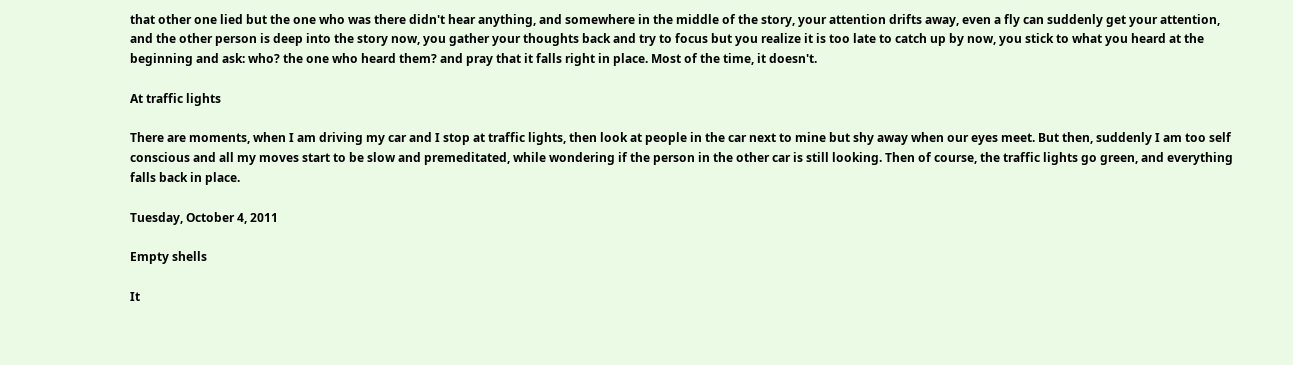that other one lied but the one who was there didn't hear anything, and somewhere in the middle of the story, your attention drifts away, even a fly can suddenly get your attention, and the other person is deep into the story now, you gather your thoughts back and try to focus but you realize it is too late to catch up by now, you stick to what you heard at the beginning and ask: who? the one who heard them? and pray that it falls right in place. Most of the time, it doesn't.

At traffic lights

There are moments, when I am driving my car and I stop at traffic lights, then look at people in the car next to mine but shy away when our eyes meet. But then, suddenly I am too self conscious and all my moves start to be slow and premeditated, while wondering if the person in the other car is still looking. Then of course, the traffic lights go green, and everything falls back in place.

Tuesday, October 4, 2011

Empty shells

It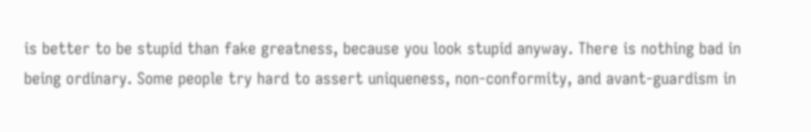is better to be stupid than fake greatness, because you look stupid anyway. There is nothing bad in being ordinary. Some people try hard to assert uniqueness, non-conformity, and avant-guardism in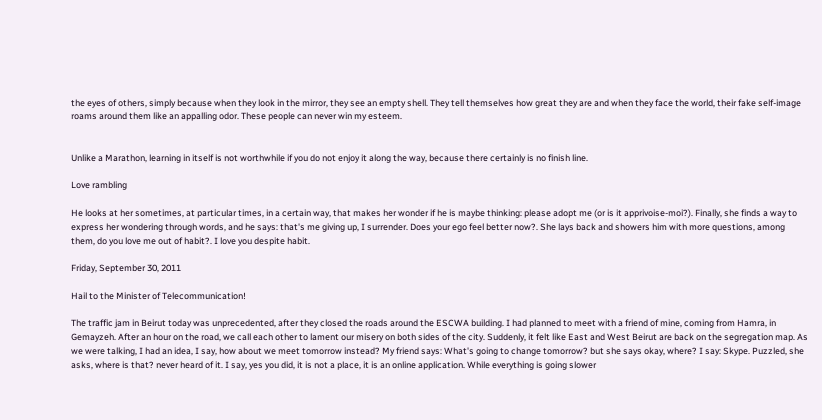the eyes of others, simply because when they look in the mirror, they see an empty shell. They tell themselves how great they are and when they face the world, their fake self-image roams around them like an appalling odor. These people can never win my esteem.


Unlike a Marathon, learning in itself is not worthwhile if you do not enjoy it along the way, because there certainly is no finish line.

Love rambling

He looks at her sometimes, at particular times, in a certain way, that makes her wonder if he is maybe thinking: please adopt me (or is it apprivoise-moi?). Finally, she finds a way to express her wondering through words, and he says: that's me giving up, I surrender. Does your ego feel better now?. She lays back and showers him with more questions, among them, do you love me out of habit?. I love you despite habit.

Friday, September 30, 2011

Hail to the Minister of Telecommunication!

The traffic jam in Beirut today was unprecedented, after they closed the roads around the ESCWA building. I had planned to meet with a friend of mine, coming from Hamra, in Gemayzeh. After an hour on the road, we call each other to lament our misery on both sides of the city. Suddenly, it felt like East and West Beirut are back on the segregation map. As we were talking, I had an idea, I say, how about we meet tomorrow instead? My friend says: What's going to change tomorrow? but she says okay, where? I say: Skype. Puzzled, she asks, where is that? never heard of it. I say, yes you did, it is not a place, it is an online application. While everything is going slower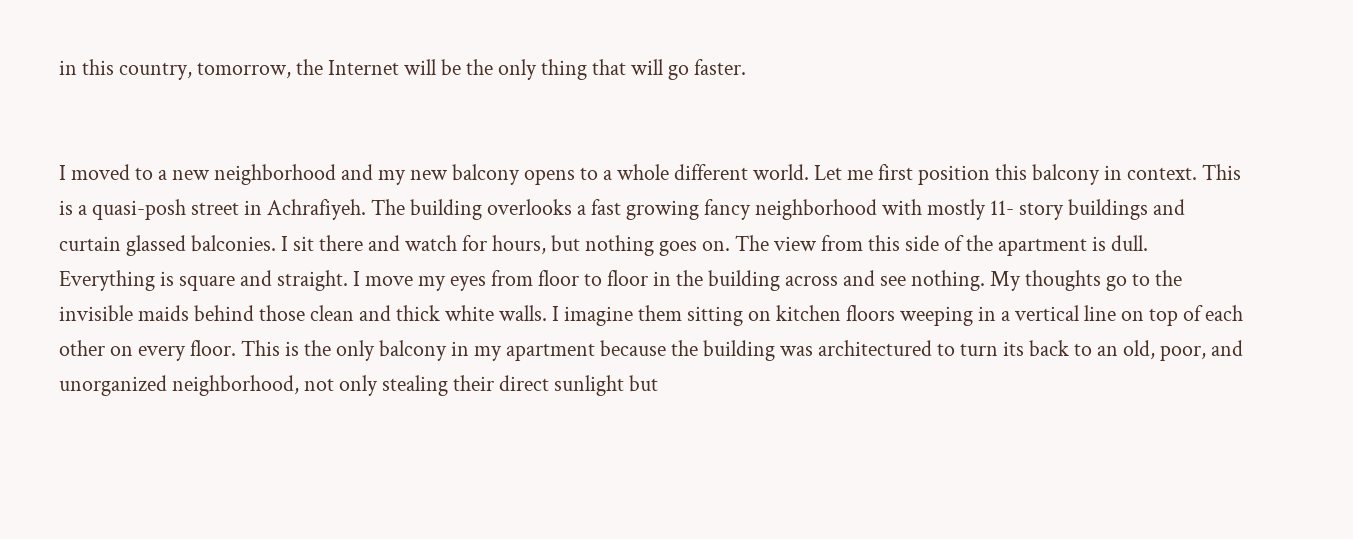in this country, tomorrow, the Internet will be the only thing that will go faster.


I moved to a new neighborhood and my new balcony opens to a whole different world. Let me first position this balcony in context. This is a quasi-posh street in Achrafiyeh. The building overlooks a fast growing fancy neighborhood with mostly 11- story buildings and curtain glassed balconies. I sit there and watch for hours, but nothing goes on. The view from this side of the apartment is dull. Everything is square and straight. I move my eyes from floor to floor in the building across and see nothing. My thoughts go to the invisible maids behind those clean and thick white walls. I imagine them sitting on kitchen floors weeping in a vertical line on top of each other on every floor. This is the only balcony in my apartment because the building was architectured to turn its back to an old, poor, and unorganized neighborhood, not only stealing their direct sunlight but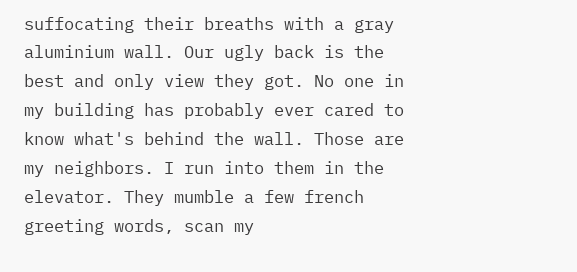suffocating their breaths with a gray aluminium wall. Our ugly back is the best and only view they got. No one in my building has probably ever cared to know what's behind the wall. Those are my neighbors. I run into them in the elevator. They mumble a few french greeting words, scan my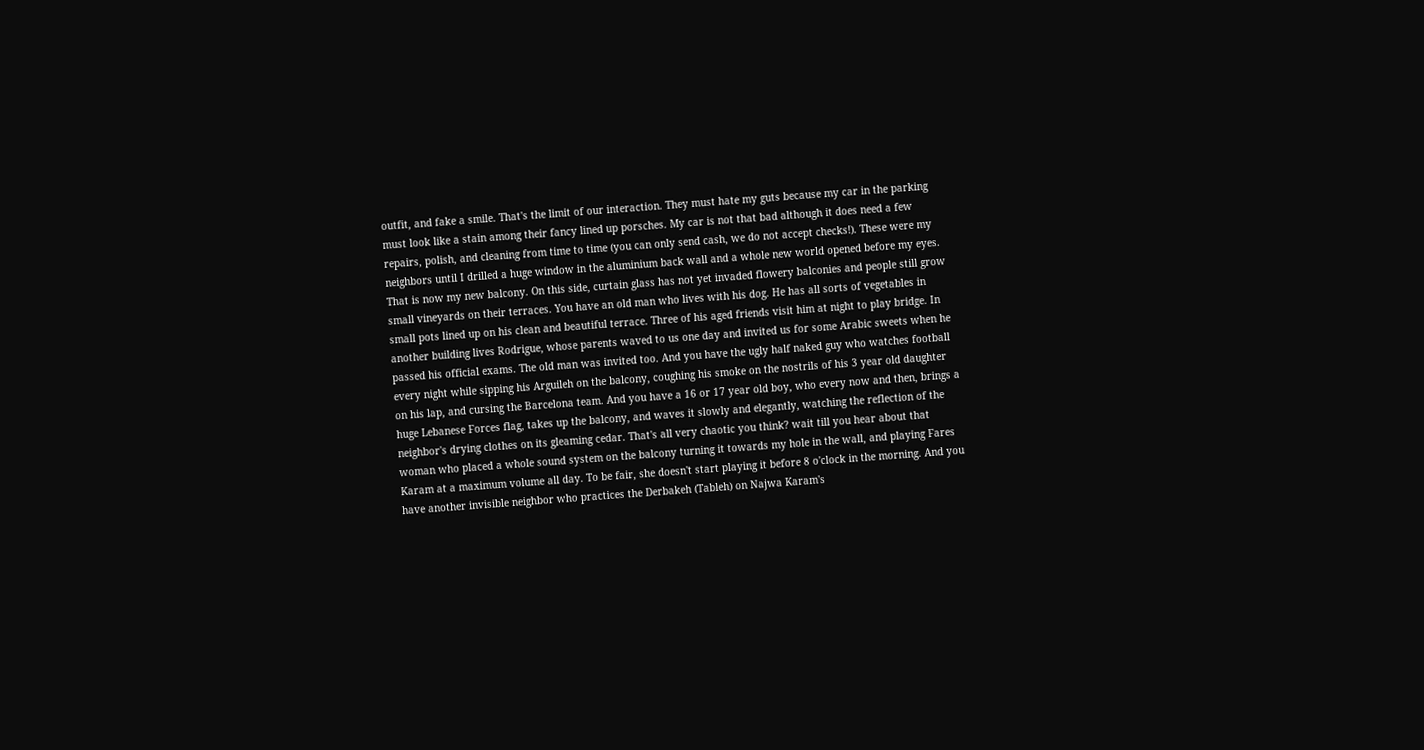outfit, and fake a smile. That's the limit of our interaction. They must hate my guts because my car in the parking must look like a stain among their fancy lined up porsches. My car is not that bad although it does need a few repairs, polish, and cleaning from time to time (you can only send cash, we do not accept checks!). These were my neighbors until I drilled a huge window in the aluminium back wall and a whole new world opened before my eyes. That is now my new balcony. On this side, curtain glass has not yet invaded flowery balconies and people still grow small vineyards on their terraces. You have an old man who lives with his dog. He has all sorts of vegetables in small pots lined up on his clean and beautiful terrace. Three of his aged friends visit him at night to play bridge. In another building lives Rodrigue, whose parents waved to us one day and invited us for some Arabic sweets when he passed his official exams. The old man was invited too. And you have the ugly half naked guy who watches football every night while sipping his Arguileh on the balcony, coughing his smoke on the nostrils of his 3 year old daughter on his lap, and cursing the Barcelona team. And you have a 16 or 17 year old boy, who every now and then, brings a huge Lebanese Forces flag, takes up the balcony, and waves it slowly and elegantly, watching the reflection of the neighbor's drying clothes on its gleaming cedar. That's all very chaotic you think? wait till you hear about that woman who placed a whole sound system on the balcony turning it towards my hole in the wall, and playing Fares Karam at a maximum volume all day. To be fair, she doesn't start playing it before 8 o'clock in the morning. And you have another invisible neighbor who practices the Derbakeh (Tableh) on Najwa Karam's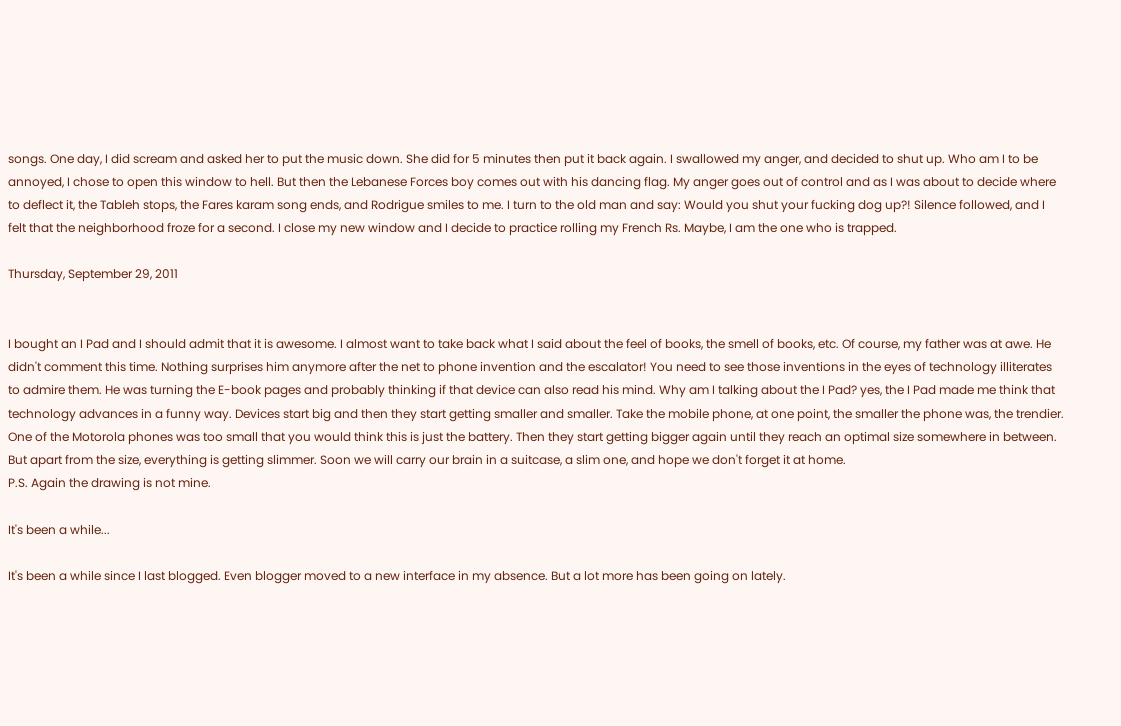songs. One day, I did scream and asked her to put the music down. She did for 5 minutes then put it back again. I swallowed my anger, and decided to shut up. Who am I to be annoyed, I chose to open this window to hell. But then the Lebanese Forces boy comes out with his dancing flag. My anger goes out of control and as I was about to decide where to deflect it, the Tableh stops, the Fares karam song ends, and Rodrigue smiles to me. I turn to the old man and say: Would you shut your fucking dog up?! Silence followed, and I felt that the neighborhood froze for a second. I close my new window and I decide to practice rolling my French Rs. Maybe, I am the one who is trapped.

Thursday, September 29, 2011


I bought an I Pad and I should admit that it is awesome. I almost want to take back what I said about the feel of books, the smell of books, etc. Of course, my father was at awe. He didn't comment this time. Nothing surprises him anymore after the net to phone invention and the escalator! You need to see those inventions in the eyes of technology illiterates to admire them. He was turning the E-book pages and probably thinking if that device can also read his mind. Why am I talking about the I Pad? yes, the I Pad made me think that technology advances in a funny way. Devices start big and then they start getting smaller and smaller. Take the mobile phone, at one point, the smaller the phone was, the trendier. One of the Motorola phones was too small that you would think this is just the battery. Then they start getting bigger again until they reach an optimal size somewhere in between. But apart from the size, everything is getting slimmer. Soon we will carry our brain in a suitcase, a slim one, and hope we don't forget it at home.
P.S. Again the drawing is not mine.

It's been a while...

It's been a while since I last blogged. Even blogger moved to a new interface in my absence. But a lot more has been going on lately.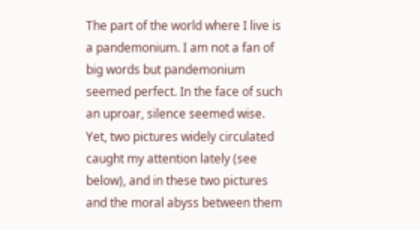The part of the world where I live is a pandemonium. I am not a fan of big words but pandemonium seemed perfect. In the face of such an uproar, silence seemed wise. Yet, two pictures widely circulated caught my attention lately (see below), and in these two pictures and the moral abyss between them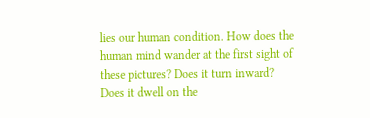lies our human condition. How does the human mind wander at the first sight of these pictures? Does it turn inward? Does it dwell on the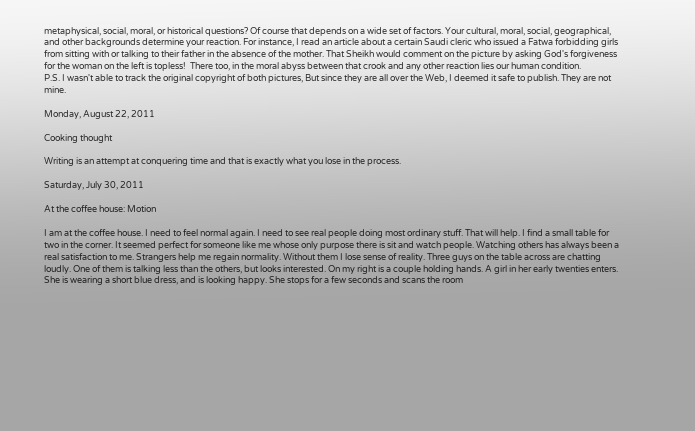metaphysical, social, moral, or historical questions? Of course that depends on a wide set of factors. Your cultural, moral, social, geographical, and other backgrounds determine your reaction. For instance, I read an article about a certain Saudi cleric who issued a Fatwa forbidding girls from sitting with or talking to their father in the absence of the mother. That Sheikh would comment on the picture by asking God's forgiveness for the woman on the left is topless!  There too, in the moral abyss between that crook and any other reaction lies our human condition.
P.S. I wasn't able to track the original copyright of both pictures, But since they are all over the Web, I deemed it safe to publish. They are not mine.

Monday, August 22, 2011

Cooking thought

Writing is an attempt at conquering time and that is exactly what you lose in the process.

Saturday, July 30, 2011

At the coffee house: Motion

I am at the coffee house. I need to feel normal again. I need to see real people doing most ordinary stuff. That will help. I find a small table for two in the corner. It seemed perfect for someone like me whose only purpose there is sit and watch people. Watching others has always been a real satisfaction to me. Strangers help me regain normality. Without them I lose sense of reality. Three guys on the table across are chatting loudly. One of them is talking less than the others, but looks interested. On my right is a couple holding hands. A girl in her early twenties enters. She is wearing a short blue dress, and is looking happy. She stops for a few seconds and scans the room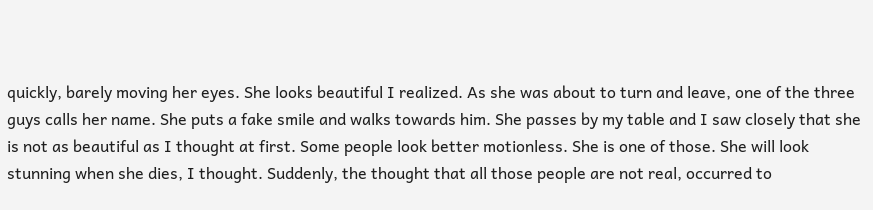quickly, barely moving her eyes. She looks beautiful I realized. As she was about to turn and leave, one of the three guys calls her name. She puts a fake smile and walks towards him. She passes by my table and I saw closely that she is not as beautiful as I thought at first. Some people look better motionless. She is one of those. She will look stunning when she dies, I thought. Suddenly, the thought that all those people are not real, occurred to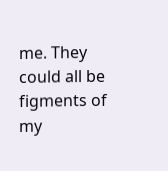me. They could all be figments of my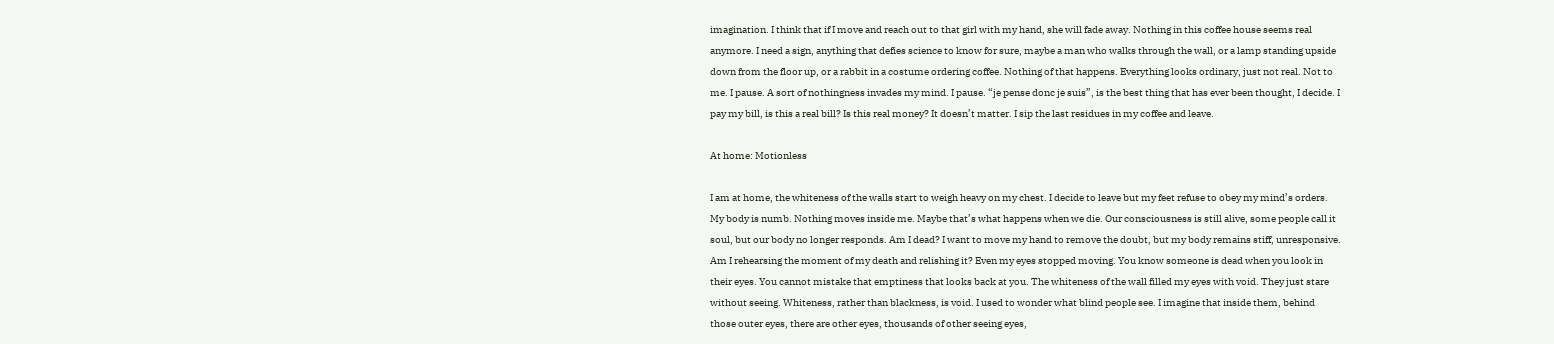imagination. I think that if I move and reach out to that girl with my hand, she will fade away. Nothing in this coffee house seems real anymore. I need a sign, anything that defies science to know for sure, maybe a man who walks through the wall, or a lamp standing upside down from the floor up, or a rabbit in a costume ordering coffee. Nothing of that happens. Everything looks ordinary, just not real. Not to me. I pause. A sort of nothingness invades my mind. I pause. “je pense donc je suis”, is the best thing that has ever been thought, I decide. I pay my bill, is this a real bill? Is this real money? It doesn’t matter. I sip the last residues in my coffee and leave.

At home: Motionless

I am at home, the whiteness of the walls start to weigh heavy on my chest. I decide to leave but my feet refuse to obey my mind’s orders. My body is numb. Nothing moves inside me. Maybe that’s what happens when we die. Our consciousness is still alive, some people call it soul, but our body no longer responds. Am I dead? I want to move my hand to remove the doubt, but my body remains stiff, unresponsive. Am I rehearsing the moment of my death and relishing it? Even my eyes stopped moving. You know someone is dead when you look in their eyes. You cannot mistake that emptiness that looks back at you. The whiteness of the wall filled my eyes with void. They just stare without seeing. Whiteness, rather than blackness, is void. I used to wonder what blind people see. I imagine that inside them, behind those outer eyes, there are other eyes, thousands of other seeing eyes,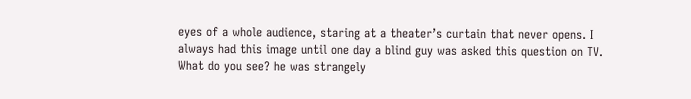eyes of a whole audience, staring at a theater’s curtain that never opens. I always had this image until one day a blind guy was asked this question on TV. What do you see? he was strangely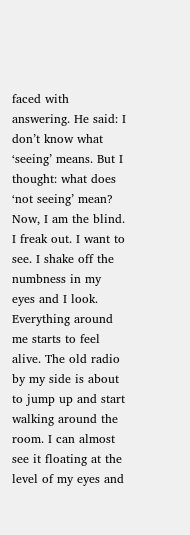faced with answering. He said: I don’t know what ‘seeing’ means. But I thought: what does ‘not seeing’ mean? Now, I am the blind. I freak out. I want to see. I shake off the numbness in my eyes and I look. Everything around me starts to feel alive. The old radio by my side is about to jump up and start walking around the room. I can almost see it floating at the level of my eyes and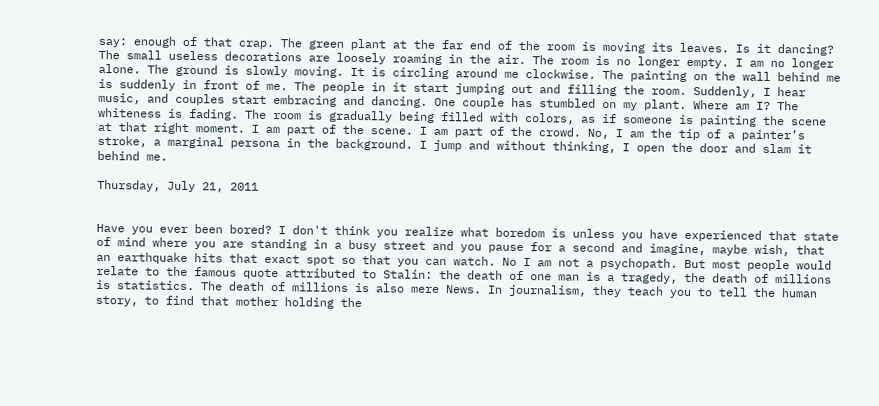say: enough of that crap. The green plant at the far end of the room is moving its leaves. Is it dancing? The small useless decorations are loosely roaming in the air. The room is no longer empty. I am no longer alone. The ground is slowly moving. It is circling around me clockwise. The painting on the wall behind me is suddenly in front of me. The people in it start jumping out and filling the room. Suddenly, I hear music, and couples start embracing and dancing. One couple has stumbled on my plant. Where am I? The whiteness is fading. The room is gradually being filled with colors, as if someone is painting the scene at that right moment. I am part of the scene. I am part of the crowd. No, I am the tip of a painter’s stroke, a marginal persona in the background. I jump and without thinking, I open the door and slam it behind me.

Thursday, July 21, 2011


Have you ever been bored? I don't think you realize what boredom is unless you have experienced that state of mind where you are standing in a busy street and you pause for a second and imagine, maybe wish, that an earthquake hits that exact spot so that you can watch. No I am not a psychopath. But most people would relate to the famous quote attributed to Stalin: the death of one man is a tragedy, the death of millions is statistics. The death of millions is also mere News. In journalism, they teach you to tell the human story, to find that mother holding the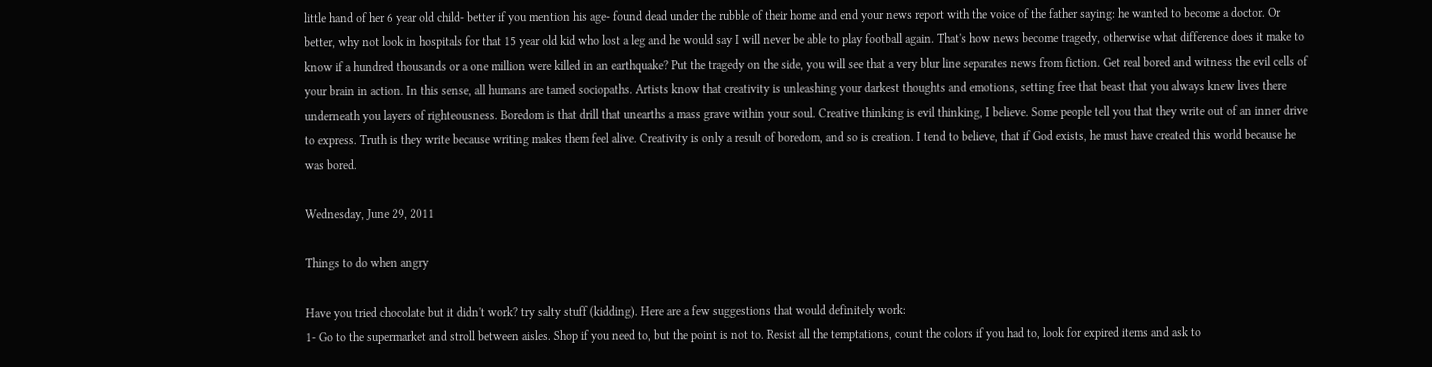little hand of her 6 year old child- better if you mention his age- found dead under the rubble of their home and end your news report with the voice of the father saying: he wanted to become a doctor. Or better, why not look in hospitals for that 15 year old kid who lost a leg and he would say I will never be able to play football again. That's how news become tragedy, otherwise what difference does it make to know if a hundred thousands or a one million were killed in an earthquake? Put the tragedy on the side, you will see that a very blur line separates news from fiction. Get real bored and witness the evil cells of your brain in action. In this sense, all humans are tamed sociopaths. Artists know that creativity is unleashing your darkest thoughts and emotions, setting free that beast that you always knew lives there underneath you layers of righteousness. Boredom is that drill that unearths a mass grave within your soul. Creative thinking is evil thinking, I believe. Some people tell you that they write out of an inner drive to express. Truth is they write because writing makes them feel alive. Creativity is only a result of boredom, and so is creation. I tend to believe, that if God exists, he must have created this world because he was bored.

Wednesday, June 29, 2011

Things to do when angry

Have you tried chocolate but it didn't work? try salty stuff (kidding). Here are a few suggestions that would definitely work:
1- Go to the supermarket and stroll between aisles. Shop if you need to, but the point is not to. Resist all the temptations, count the colors if you had to, look for expired items and ask to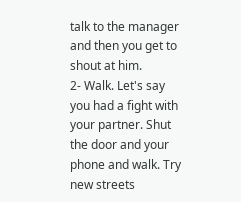talk to the manager and then you get to shout at him.
2- Walk. Let's say you had a fight with your partner. Shut the door and your phone and walk. Try new streets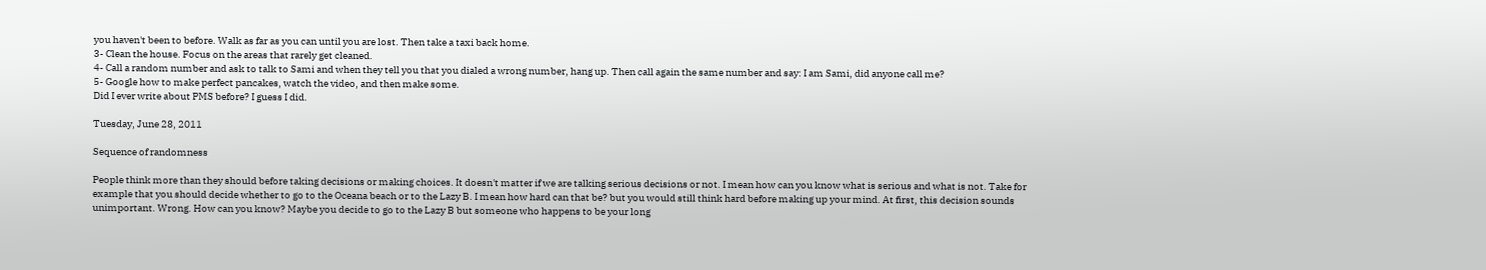you haven't been to before. Walk as far as you can until you are lost. Then take a taxi back home.
3- Clean the house. Focus on the areas that rarely get cleaned.
4- Call a random number and ask to talk to Sami and when they tell you that you dialed a wrong number, hang up. Then call again the same number and say: I am Sami, did anyone call me?
5- Google how to make perfect pancakes, watch the video, and then make some.
Did I ever write about PMS before? I guess I did.

Tuesday, June 28, 2011

Sequence of randomness

People think more than they should before taking decisions or making choices. It doesn't matter if we are talking serious decisions or not. I mean how can you know what is serious and what is not. Take for example that you should decide whether to go to the Oceana beach or to the Lazy B. I mean how hard can that be? but you would still think hard before making up your mind. At first, this decision sounds unimportant. Wrong. How can you know? Maybe you decide to go to the Lazy B but someone who happens to be your long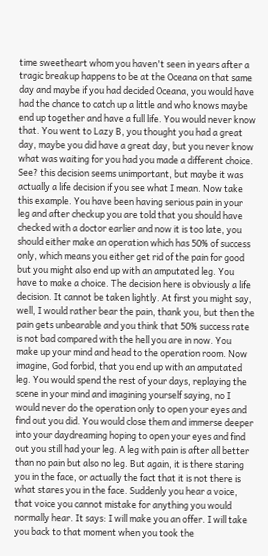time sweetheart whom you haven't seen in years after a tragic breakup happens to be at the Oceana on that same day and maybe if you had decided Oceana, you would have had the chance to catch up a little and who knows maybe end up together and have a full life. You would never know that. You went to Lazy B, you thought you had a great day, maybe you did have a great day, but you never know what was waiting for you had you made a different choice. See? this decision seems unimportant, but maybe it was actually a life decision if you see what I mean. Now take this example. You have been having serious pain in your leg and after checkup you are told that you should have checked with a doctor earlier and now it is too late, you should either make an operation which has 50% of success only, which means you either get rid of the pain for good but you might also end up with an amputated leg. You have to make a choice. The decision here is obviously a life decision. It cannot be taken lightly. At first you might say, well, I would rather bear the pain, thank you, but then the pain gets unbearable and you think that 50% success rate is not bad compared with the hell you are in now. You make up your mind and head to the operation room. Now imagine, God forbid, that you end up with an amputated leg. You would spend the rest of your days, replaying the scene in your mind and imagining yourself saying, no I would never do the operation only to open your eyes and find out you did. You would close them and immerse deeper into your daydreaming hoping to open your eyes and find out you still had your leg. A leg with pain is after all better than no pain but also no leg. But again, it is there staring you in the face, or actually the fact that it is not there is what stares you in the face. Suddenly you hear a voice, that voice you cannot mistake for anything you would normally hear. It says: I will make you an offer. I will take you back to that moment when you took the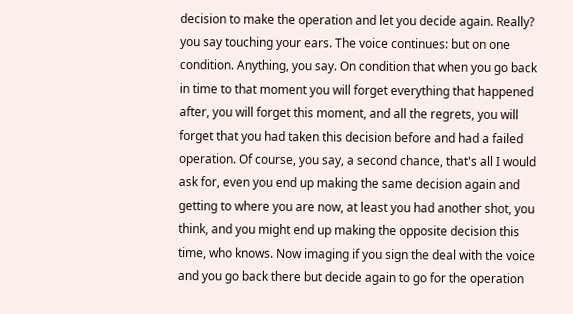decision to make the operation and let you decide again. Really? you say touching your ears. The voice continues: but on one condition. Anything, you say. On condition that when you go back in time to that moment you will forget everything that happened after, you will forget this moment, and all the regrets, you will forget that you had taken this decision before and had a failed operation. Of course, you say, a second chance, that's all I would ask for, even you end up making the same decision again and getting to where you are now, at least you had another shot, you think, and you might end up making the opposite decision this time, who knows. Now imaging if you sign the deal with the voice and you go back there but decide again to go for the operation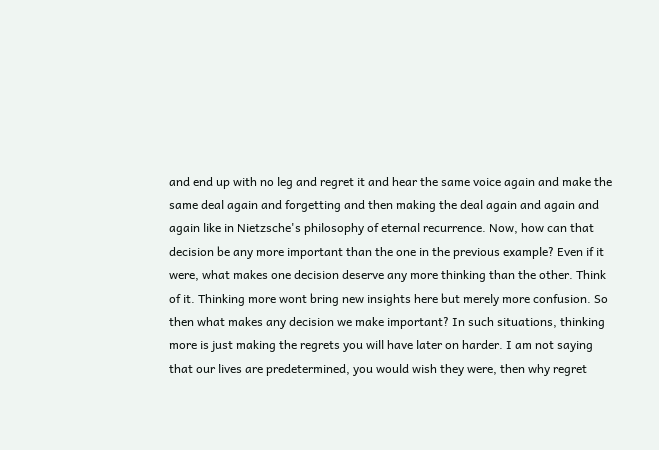and end up with no leg and regret it and hear the same voice again and make the same deal again and forgetting and then making the deal again and again and again like in Nietzsche's philosophy of eternal recurrence. Now, how can that decision be any more important than the one in the previous example? Even if it were, what makes one decision deserve any more thinking than the other. Think of it. Thinking more wont bring new insights here but merely more confusion. So then what makes any decision we make important? In such situations, thinking more is just making the regrets you will have later on harder. I am not saying that our lives are predetermined, you would wish they were, then why regret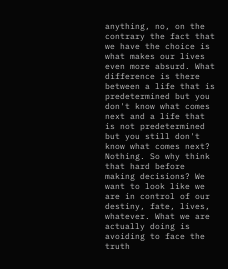anything, no, on the contrary the fact that we have the choice is what makes our lives even more absurd. What difference is there between a life that is predetermined but you don't know what comes next and a life that is not predetermined but you still don't know what comes next? Nothing. So why think that hard before making decisions? We want to look like we are in control of our destiny, fate, lives, whatever. What we are actually doing is avoiding to face the truth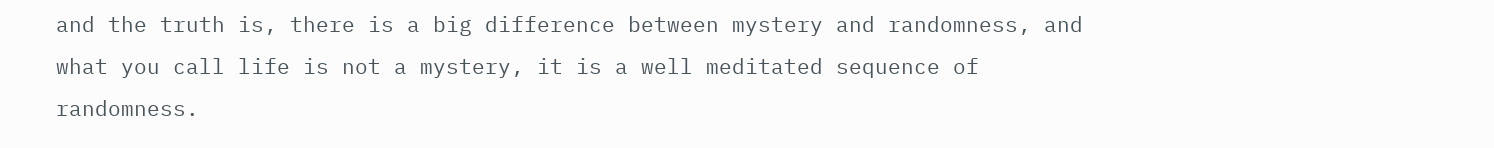and the truth is, there is a big difference between mystery and randomness, and what you call life is not a mystery, it is a well meditated sequence of randomness.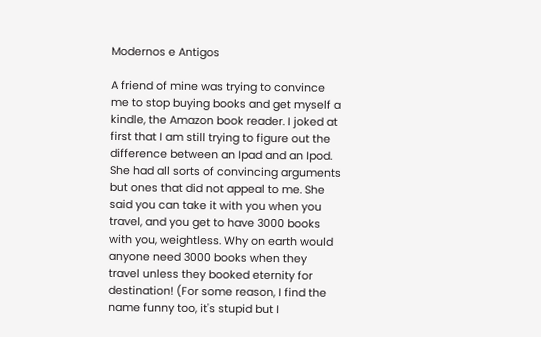Modernos e Antigos

A friend of mine was trying to convince me to stop buying books and get myself a kindle, the Amazon book reader. I joked at first that I am still trying to figure out the difference between an Ipad and an Ipod. She had all sorts of convincing arguments but ones that did not appeal to me. She said you can take it with you when you travel, and you get to have 3000 books with you, weightless. Why on earth would anyone need 3000 books when they travel unless they booked eternity for destination! (For some reason, I find the name funny too, it's stupid but I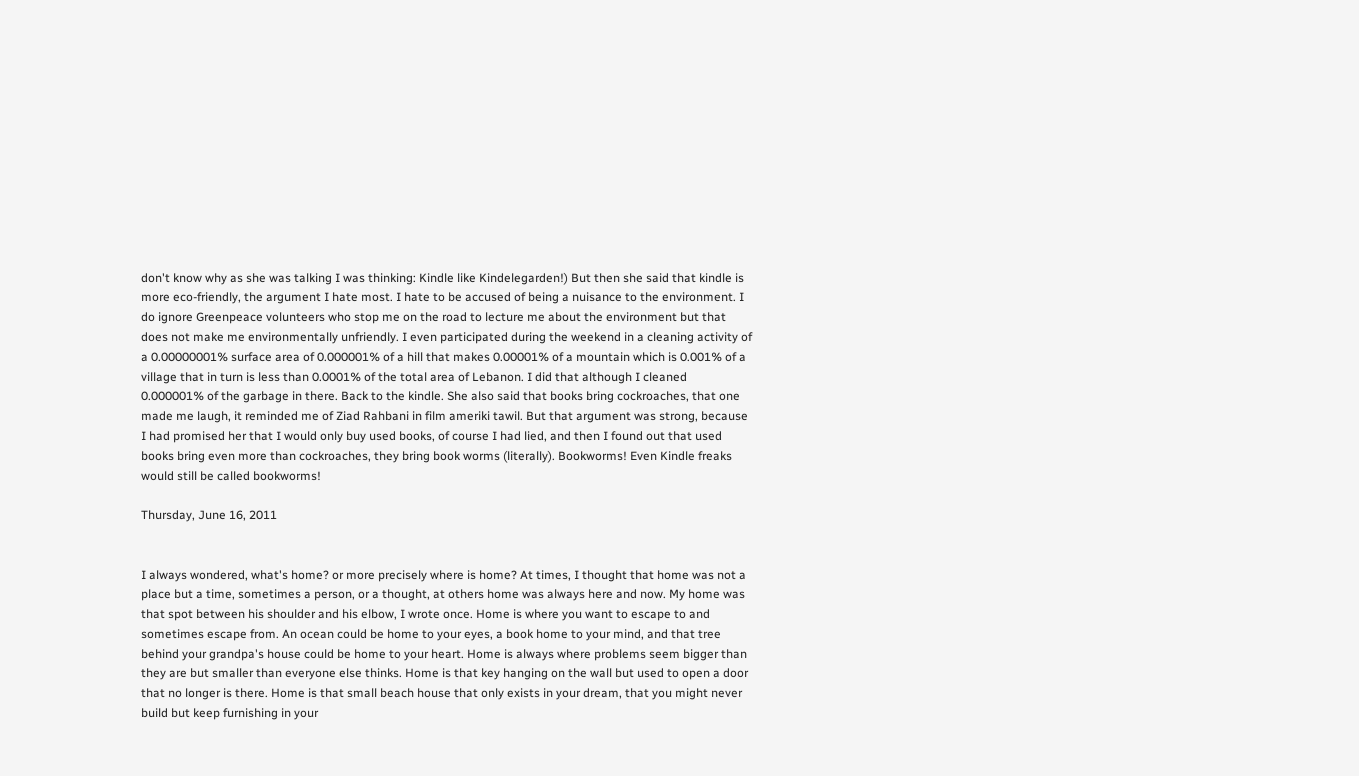don't know why as she was talking I was thinking: Kindle like Kindelegarden!) But then she said that kindle is more eco-friendly, the argument I hate most. I hate to be accused of being a nuisance to the environment. I do ignore Greenpeace volunteers who stop me on the road to lecture me about the environment but that does not make me environmentally unfriendly. I even participated during the weekend in a cleaning activity of a 0.00000001% surface area of 0.000001% of a hill that makes 0.00001% of a mountain which is 0.001% of a village that in turn is less than 0.0001% of the total area of Lebanon. I did that although I cleaned 0.000001% of the garbage in there. Back to the kindle. She also said that books bring cockroaches, that one made me laugh, it reminded me of Ziad Rahbani in film ameriki tawil. But that argument was strong, because I had promised her that I would only buy used books, of course I had lied, and then I found out that used books bring even more than cockroaches, they bring book worms (literally). Bookworms! Even Kindle freaks would still be called bookworms!

Thursday, June 16, 2011


I always wondered, what's home? or more precisely where is home? At times, I thought that home was not a place but a time, sometimes a person, or a thought, at others home was always here and now. My home was that spot between his shoulder and his elbow, I wrote once. Home is where you want to escape to and sometimes escape from. An ocean could be home to your eyes, a book home to your mind, and that tree behind your grandpa's house could be home to your heart. Home is always where problems seem bigger than they are but smaller than everyone else thinks. Home is that key hanging on the wall but used to open a door that no longer is there. Home is that small beach house that only exists in your dream, that you might never build but keep furnishing in your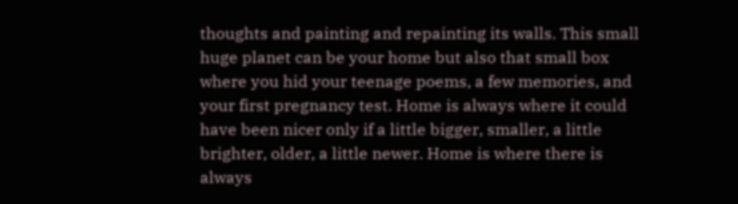thoughts and painting and repainting its walls. This small huge planet can be your home but also that small box where you hid your teenage poems, a few memories, and your first pregnancy test. Home is always where it could have been nicer only if a little bigger, smaller, a little brighter, older, a little newer. Home is where there is always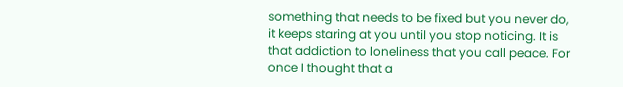something that needs to be fixed but you never do, it keeps staring at you until you stop noticing. It is that addiction to loneliness that you call peace. For once I thought that a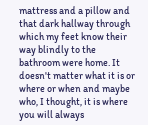mattress and a pillow and that dark hallway through which my feet know their way blindly to the bathroom were home. It doesn't matter what it is or where or when and maybe who, I thought, it is where you will always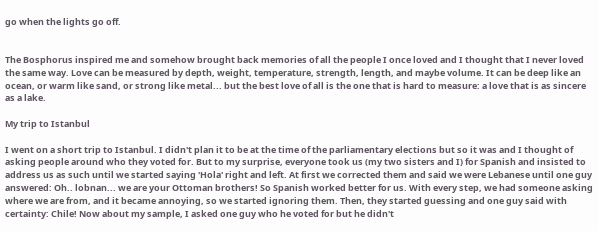go when the lights go off.


The Bosphorus inspired me and somehow brought back memories of all the people I once loved and I thought that I never loved the same way. Love can be measured by depth, weight, temperature, strength, length, and maybe volume. It can be deep like an ocean, or warm like sand, or strong like metal... but the best love of all is the one that is hard to measure: a love that is as sincere as a lake.

My trip to Istanbul

I went on a short trip to Istanbul. I didn't plan it to be at the time of the parliamentary elections but so it was and I thought of asking people around who they voted for. But to my surprise, everyone took us (my two sisters and I) for Spanish and insisted to address us as such until we started saying 'Hola' right and left. At first we corrected them and said we were Lebanese until one guy answered: Oh.. lobnan... we are your Ottoman brothers! So Spanish worked better for us. With every step, we had someone asking where we are from, and it became annoying, so we started ignoring them. Then, they started guessing and one guy said with certainty: Chile! Now about my sample, I asked one guy who he voted for but he didn't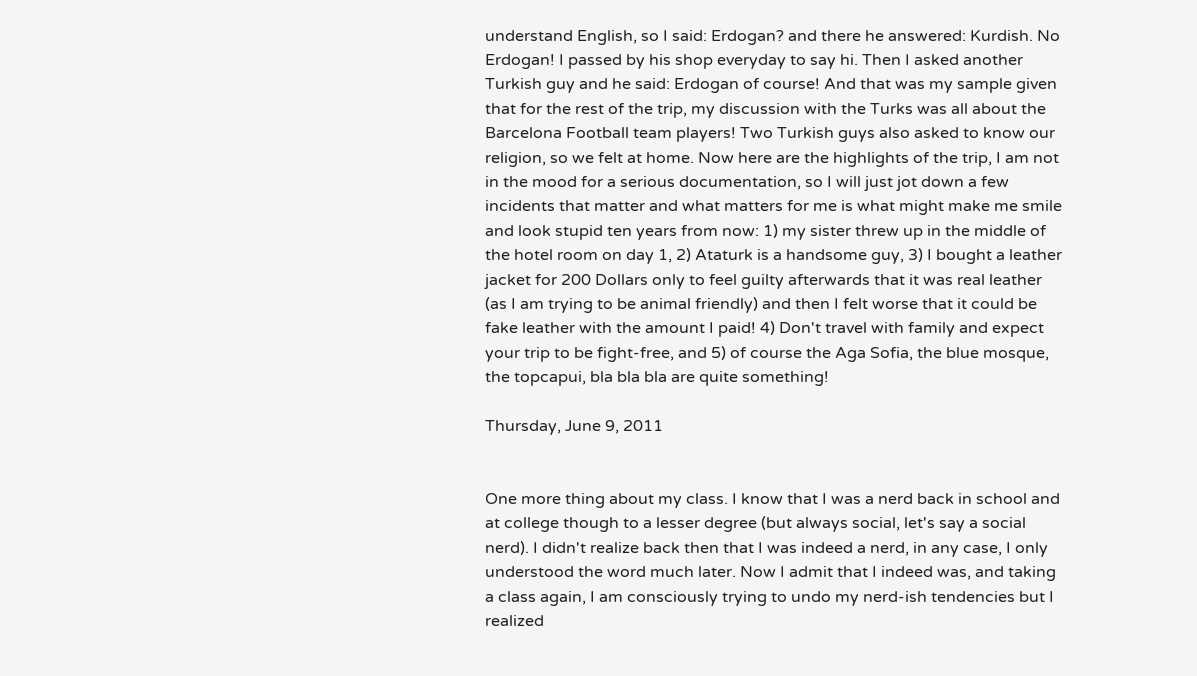understand English, so I said: Erdogan? and there he answered: Kurdish. No Erdogan! I passed by his shop everyday to say hi. Then I asked another Turkish guy and he said: Erdogan of course! And that was my sample given that for the rest of the trip, my discussion with the Turks was all about the Barcelona Football team players! Two Turkish guys also asked to know our religion, so we felt at home. Now here are the highlights of the trip, I am not in the mood for a serious documentation, so I will just jot down a few incidents that matter and what matters for me is what might make me smile and look stupid ten years from now: 1) my sister threw up in the middle of the hotel room on day 1, 2) Ataturk is a handsome guy, 3) I bought a leather jacket for 200 Dollars only to feel guilty afterwards that it was real leather (as I am trying to be animal friendly) and then I felt worse that it could be fake leather with the amount I paid! 4) Don't travel with family and expect your trip to be fight-free, and 5) of course the Aga Sofia, the blue mosque, the topcapui, bla bla bla are quite something!

Thursday, June 9, 2011


One more thing about my class. I know that I was a nerd back in school and at college though to a lesser degree (but always social, let's say a social nerd). I didn't realize back then that I was indeed a nerd, in any case, I only understood the word much later. Now I admit that I indeed was, and taking a class again, I am consciously trying to undo my nerd-ish tendencies but I realized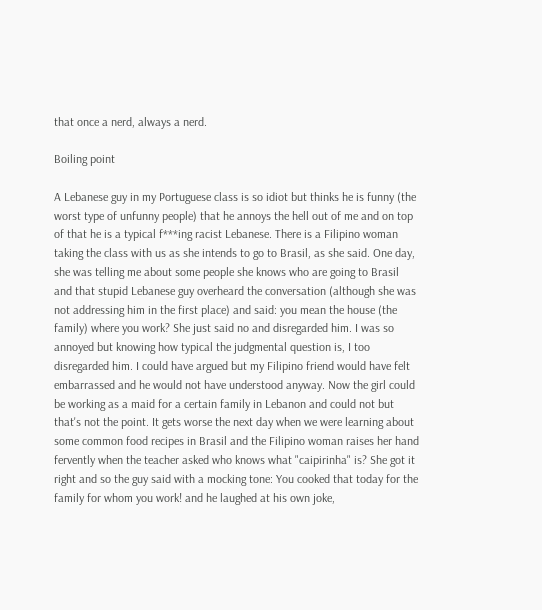that once a nerd, always a nerd.

Boiling point

A Lebanese guy in my Portuguese class is so idiot but thinks he is funny (the worst type of unfunny people) that he annoys the hell out of me and on top of that he is a typical f***ing racist Lebanese. There is a Filipino woman taking the class with us as she intends to go to Brasil, as she said. One day, she was telling me about some people she knows who are going to Brasil and that stupid Lebanese guy overheard the conversation (although she was not addressing him in the first place) and said: you mean the house (the family) where you work? She just said no and disregarded him. I was so annoyed but knowing how typical the judgmental question is, I too disregarded him. I could have argued but my Filipino friend would have felt embarrassed and he would not have understood anyway. Now the girl could be working as a maid for a certain family in Lebanon and could not but that's not the point. It gets worse the next day when we were learning about some common food recipes in Brasil and the Filipino woman raises her hand fervently when the teacher asked who knows what "caipirinha" is? She got it right and so the guy said with a mocking tone: You cooked that today for the family for whom you work! and he laughed at his own joke,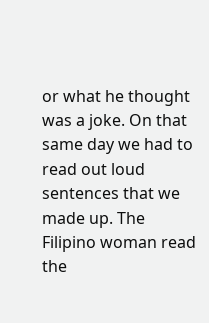or what he thought was a joke. On that same day we had to read out loud sentences that we made up. The Filipino woman read the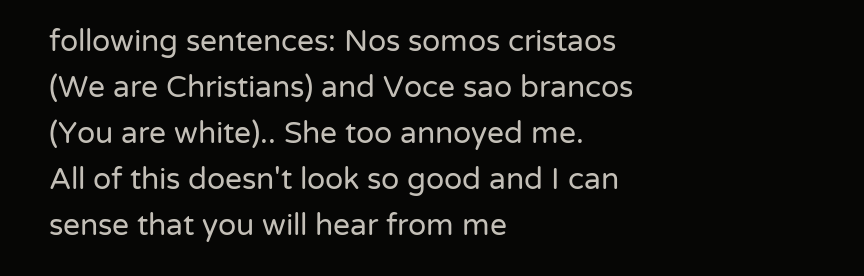following sentences: Nos somos cristaos (We are Christians) and Voce sao brancos (You are white).. She too annoyed me.
All of this doesn't look so good and I can sense that you will hear from me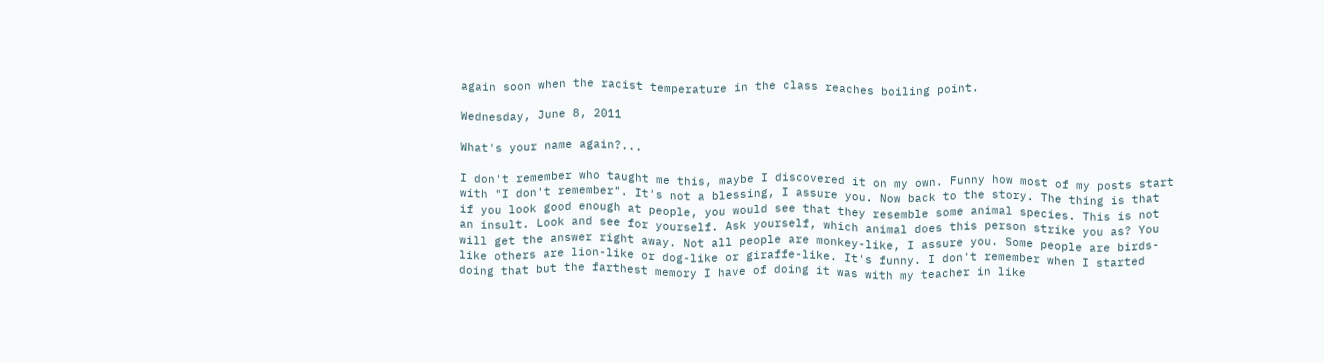again soon when the racist temperature in the class reaches boiling point.

Wednesday, June 8, 2011

What's your name again?...

I don't remember who taught me this, maybe I discovered it on my own. Funny how most of my posts start with "I don't remember". It's not a blessing, I assure you. Now back to the story. The thing is that if you look good enough at people, you would see that they resemble some animal species. This is not an insult. Look and see for yourself. Ask yourself, which animal does this person strike you as? You will get the answer right away. Not all people are monkey-like, I assure you. Some people are birds-like others are lion-like or dog-like or giraffe-like. It's funny. I don't remember when I started doing that but the farthest memory I have of doing it was with my teacher in like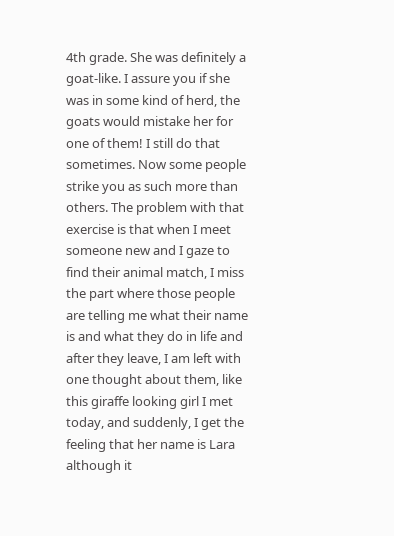4th grade. She was definitely a goat-like. I assure you if she was in some kind of herd, the goats would mistake her for one of them! I still do that sometimes. Now some people strike you as such more than others. The problem with that exercise is that when I meet someone new and I gaze to find their animal match, I miss the part where those people are telling me what their name is and what they do in life and after they leave, I am left with one thought about them, like this giraffe looking girl I met today, and suddenly, I get the feeling that her name is Lara although it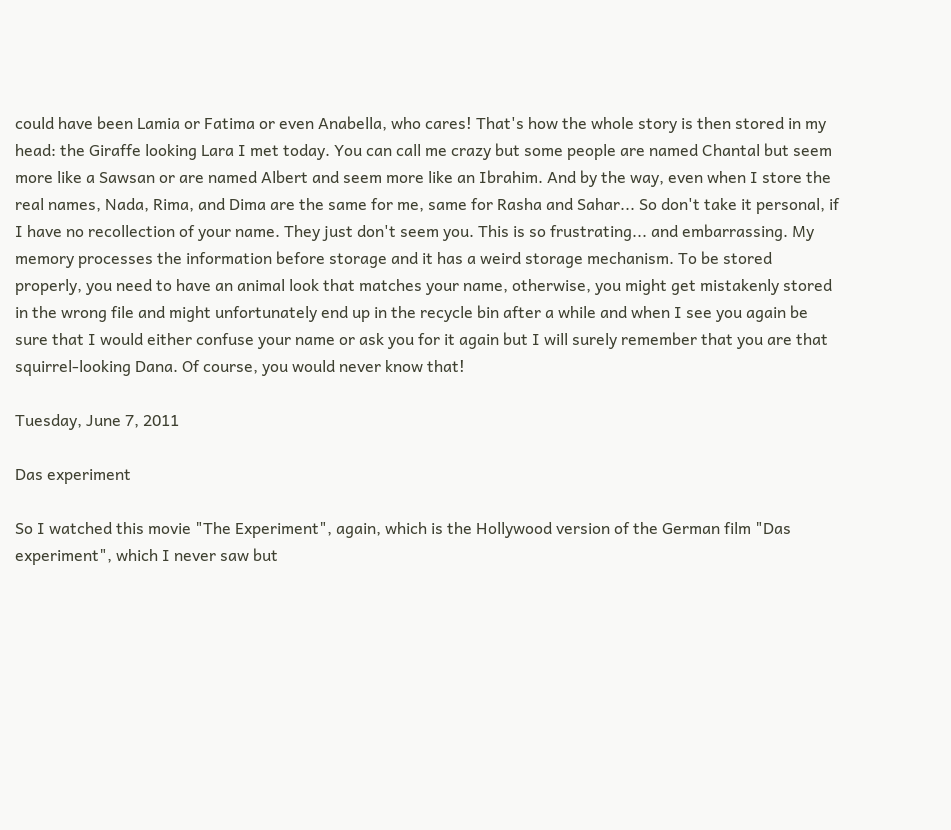could have been Lamia or Fatima or even Anabella, who cares! That's how the whole story is then stored in my head: the Giraffe looking Lara I met today. You can call me crazy but some people are named Chantal but seem more like a Sawsan or are named Albert and seem more like an Ibrahim. And by the way, even when I store the real names, Nada, Rima, and Dima are the same for me, same for Rasha and Sahar... So don't take it personal, if I have no recollection of your name. They just don't seem you. This is so frustrating... and embarrassing. My memory processes the information before storage and it has a weird storage mechanism. To be stored properly, you need to have an animal look that matches your name, otherwise, you might get mistakenly stored in the wrong file and might unfortunately end up in the recycle bin after a while and when I see you again be sure that I would either confuse your name or ask you for it again but I will surely remember that you are that squirrel-looking Dana. Of course, you would never know that!

Tuesday, June 7, 2011

Das experiment

So I watched this movie "The Experiment", again, which is the Hollywood version of the German film "Das experiment", which I never saw but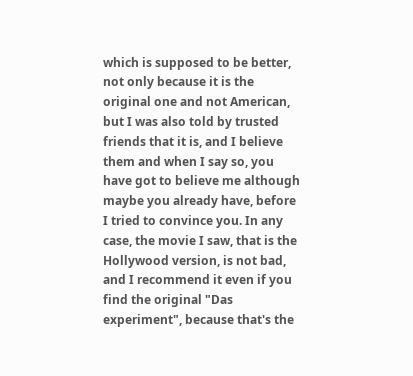which is supposed to be better, not only because it is the original one and not American, but I was also told by trusted friends that it is, and I believe them and when I say so, you have got to believe me although maybe you already have, before I tried to convince you. In any case, the movie I saw, that is the Hollywood version, is not bad, and I recommend it even if you find the original "Das experiment", because that's the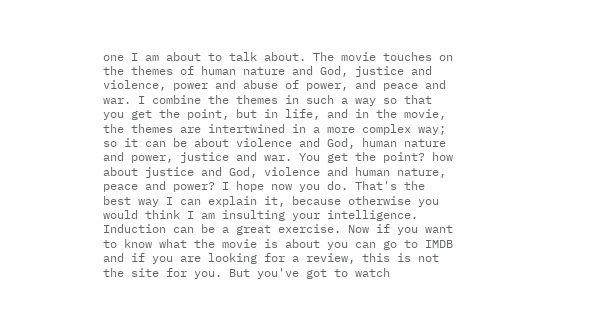one I am about to talk about. The movie touches on the themes of human nature and God, justice and violence, power and abuse of power, and peace and war. I combine the themes in such a way so that you get the point, but in life, and in the movie, the themes are intertwined in a more complex way; so it can be about violence and God, human nature and power, justice and war. You get the point? how about justice and God, violence and human nature, peace and power? I hope now you do. That's the best way I can explain it, because otherwise you would think I am insulting your intelligence. Induction can be a great exercise. Now if you want to know what the movie is about you can go to IMDB and if you are looking for a review, this is not the site for you. But you've got to watch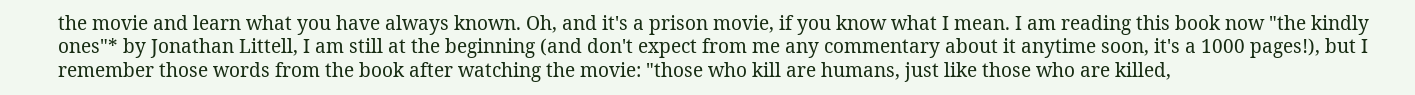the movie and learn what you have always known. Oh, and it's a prison movie, if you know what I mean. I am reading this book now "the kindly ones"* by Jonathan Littell, I am still at the beginning (and don't expect from me any commentary about it anytime soon, it's a 1000 pages!), but I remember those words from the book after watching the movie: "those who kill are humans, just like those who are killed,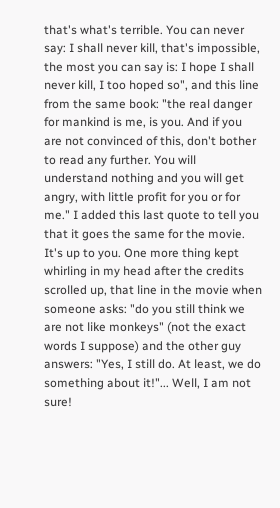that's what's terrible. You can never say: I shall never kill, that's impossible, the most you can say is: I hope I shall never kill, I too hoped so", and this line from the same book: "the real danger for mankind is me, is you. And if you are not convinced of this, don't bother to read any further. You will understand nothing and you will get angry, with little profit for you or for me." I added this last quote to tell you that it goes the same for the movie. It's up to you. One more thing kept whirling in my head after the credits scrolled up, that line in the movie when someone asks: "do you still think we are not like monkeys" (not the exact words I suppose) and the other guy answers: "Yes, I still do. At least, we do something about it!"... Well, I am not sure!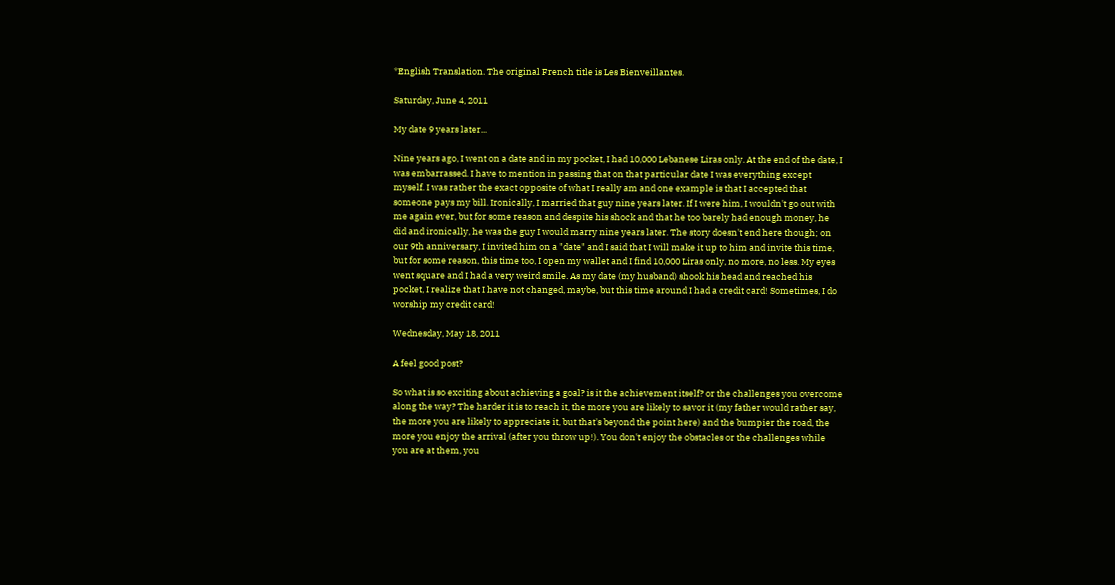*English Translation. The original French title is Les Bienveillantes.

Saturday, June 4, 2011

My date 9 years later...

Nine years ago, I went on a date and in my pocket, I had 10,000 Lebanese Liras only. At the end of the date, I was embarrassed. I have to mention in passing that on that particular date I was everything except myself. I was rather the exact opposite of what I really am and one example is that I accepted that someone pays my bill. Ironically, I married that guy nine years later. If I were him, I wouldn't go out with me again ever, but for some reason and despite his shock and that he too barely had enough money, he did and ironically, he was the guy I would marry nine years later. The story doesn't end here though; on our 9th anniversary, I invited him on a "date" and I said that I will make it up to him and invite this time, but for some reason, this time too, I open my wallet and I find 10,000 Liras only, no more, no less. My eyes went square and I had a very weird smile. As my date (my husband) shook his head and reached his pocket, I realize that I have not changed, maybe, but this time around I had a credit card! Sometimes, I do worship my credit card!

Wednesday, May 18, 2011

A feel good post?

So what is so exciting about achieving a goal? is it the achievement itself? or the challenges you overcome along the way? The harder it is to reach it, the more you are likely to savor it (my father would rather say, the more you are likely to appreciate it, but that's beyond the point here) and the bumpier the road, the more you enjoy the arrival (after you throw up!). You don't enjoy the obstacles or the challenges while you are at them, you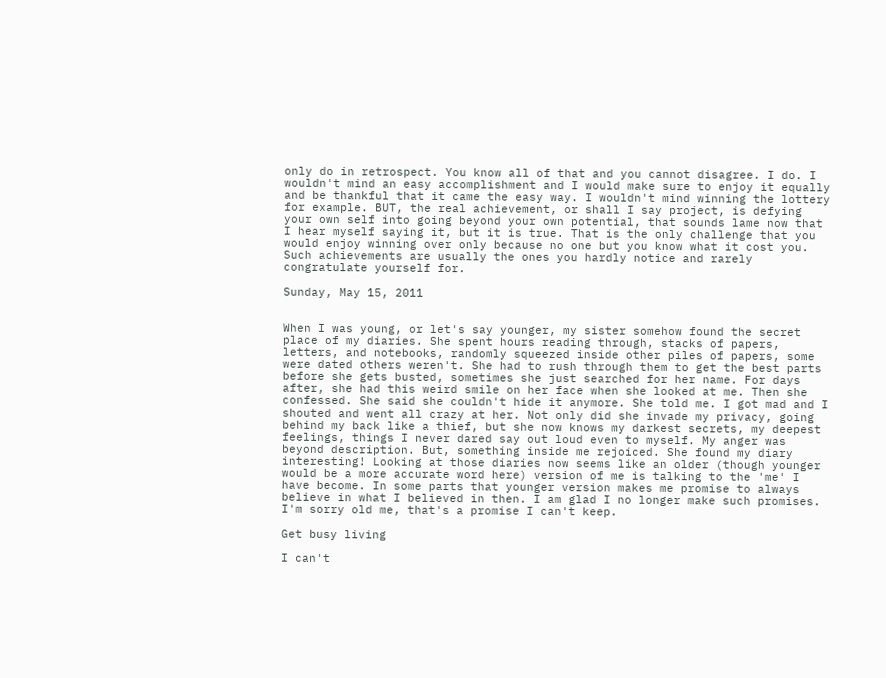only do in retrospect. You know all of that and you cannot disagree. I do. I wouldn't mind an easy accomplishment and I would make sure to enjoy it equally and be thankful that it came the easy way. I wouldn't mind winning the lottery for example. BUT, the real achievement, or shall I say project, is defying your own self into going beyond your own potential, that sounds lame now that I hear myself saying it, but it is true. That is the only challenge that you would enjoy winning over only because no one but you know what it cost you. Such achievements are usually the ones you hardly notice and rarely congratulate yourself for.

Sunday, May 15, 2011


When I was young, or let's say younger, my sister somehow found the secret place of my diaries. She spent hours reading through, stacks of papers, letters, and notebooks, randomly squeezed inside other piles of papers, some were dated others weren't. She had to rush through them to get the best parts before she gets busted, sometimes she just searched for her name. For days after, she had this weird smile on her face when she looked at me. Then she confessed. She said she couldn't hide it anymore. She told me. I got mad and I shouted and went all crazy at her. Not only did she invade my privacy, going behind my back like a thief, but she now knows my darkest secrets, my deepest feelings, things I never dared say out loud even to myself. My anger was beyond description. But, something inside me rejoiced. She found my diary interesting! Looking at those diaries now seems like an older (though younger would be a more accurate word here) version of me is talking to the 'me' I have become. In some parts that younger version makes me promise to always believe in what I believed in then. I am glad I no longer make such promises. I'm sorry old me, that's a promise I can't keep.

Get busy living

I can't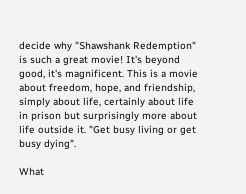decide why "Shawshank Redemption" is such a great movie! It's beyond good, it's magnificent. This is a movie about freedom, hope, and friendship, simply about life, certainly about life in prison but surprisingly more about life outside it. "Get busy living or get busy dying".

What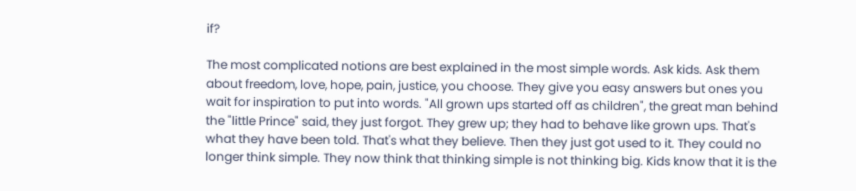if?

The most complicated notions are best explained in the most simple words. Ask kids. Ask them about freedom, love, hope, pain, justice, you choose. They give you easy answers but ones you wait for inspiration to put into words. "All grown ups started off as children", the great man behind the "little Prince" said, they just forgot. They grew up; they had to behave like grown ups. That's what they have been told. That's what they believe. Then they just got used to it. They could no longer think simple. They now think that thinking simple is not thinking big. Kids know that it is the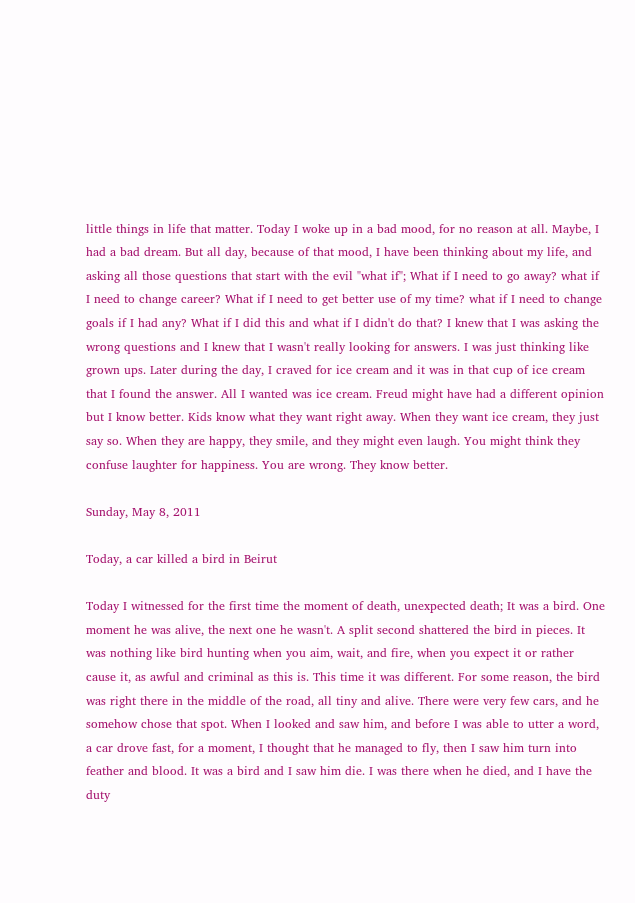little things in life that matter. Today I woke up in a bad mood, for no reason at all. Maybe, I had a bad dream. But all day, because of that mood, I have been thinking about my life, and asking all those questions that start with the evil "what if"; What if I need to go away? what if I need to change career? What if I need to get better use of my time? what if I need to change goals if I had any? What if I did this and what if I didn't do that? I knew that I was asking the wrong questions and I knew that I wasn't really looking for answers. I was just thinking like grown ups. Later during the day, I craved for ice cream and it was in that cup of ice cream that I found the answer. All I wanted was ice cream. Freud might have had a different opinion but I know better. Kids know what they want right away. When they want ice cream, they just say so. When they are happy, they smile, and they might even laugh. You might think they confuse laughter for happiness. You are wrong. They know better.

Sunday, May 8, 2011

Today, a car killed a bird in Beirut

Today I witnessed for the first time the moment of death, unexpected death; It was a bird. One moment he was alive, the next one he wasn't. A split second shattered the bird in pieces. It was nothing like bird hunting when you aim, wait, and fire, when you expect it or rather cause it, as awful and criminal as this is. This time it was different. For some reason, the bird was right there in the middle of the road, all tiny and alive. There were very few cars, and he somehow chose that spot. When I looked and saw him, and before I was able to utter a word, a car drove fast, for a moment, I thought that he managed to fly, then I saw him turn into feather and blood. It was a bird and I saw him die. I was there when he died, and I have the duty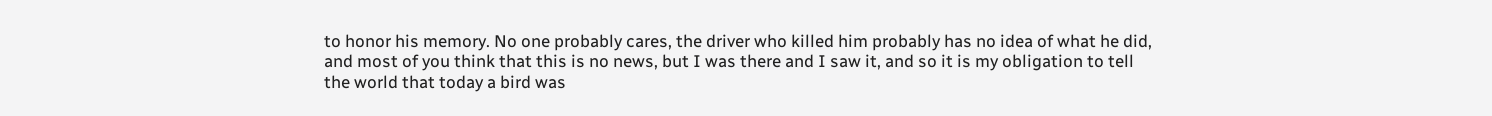to honor his memory. No one probably cares, the driver who killed him probably has no idea of what he did, and most of you think that this is no news, but I was there and I saw it, and so it is my obligation to tell the world that today a bird was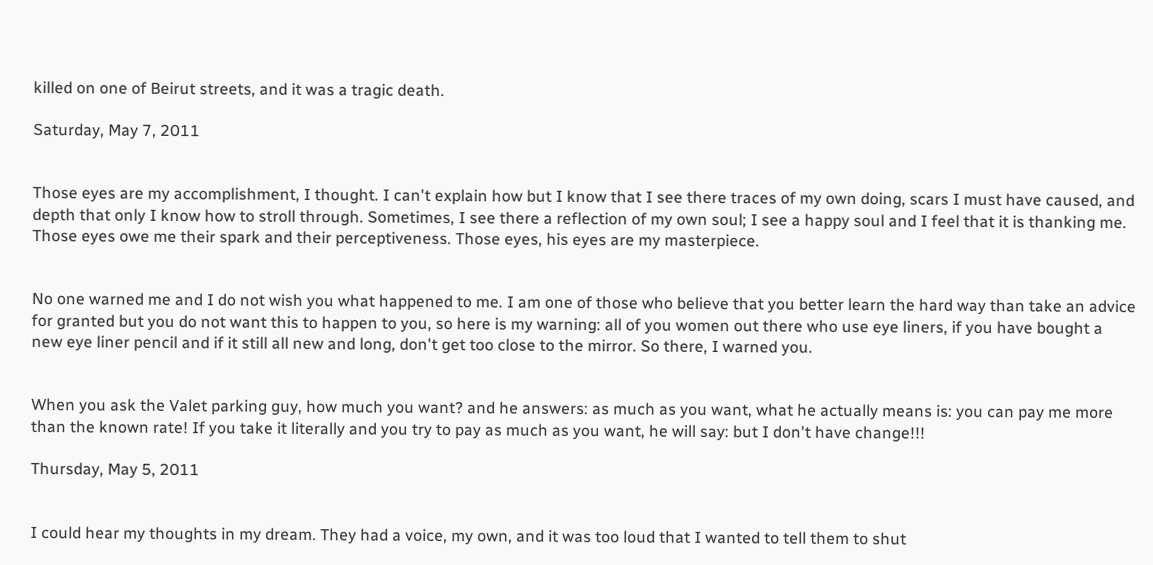killed on one of Beirut streets, and it was a tragic death.

Saturday, May 7, 2011


Those eyes are my accomplishment, I thought. I can't explain how but I know that I see there traces of my own doing, scars I must have caused, and depth that only I know how to stroll through. Sometimes, I see there a reflection of my own soul; I see a happy soul and I feel that it is thanking me. Those eyes owe me their spark and their perceptiveness. Those eyes, his eyes are my masterpiece.


No one warned me and I do not wish you what happened to me. I am one of those who believe that you better learn the hard way than take an advice for granted but you do not want this to happen to you, so here is my warning: all of you women out there who use eye liners, if you have bought a new eye liner pencil and if it still all new and long, don't get too close to the mirror. So there, I warned you.


When you ask the Valet parking guy, how much you want? and he answers: as much as you want, what he actually means is: you can pay me more than the known rate! If you take it literally and you try to pay as much as you want, he will say: but I don't have change!!!

Thursday, May 5, 2011


I could hear my thoughts in my dream. They had a voice, my own, and it was too loud that I wanted to tell them to shut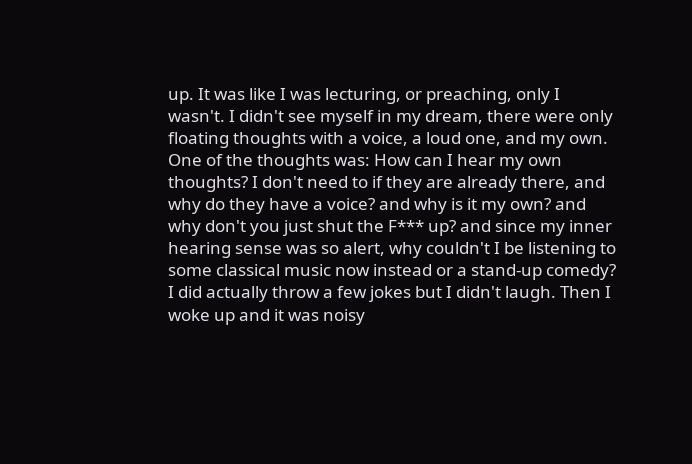up. It was like I was lecturing, or preaching, only I wasn't. I didn't see myself in my dream, there were only floating thoughts with a voice, a loud one, and my own. One of the thoughts was: How can I hear my own thoughts? I don't need to if they are already there, and why do they have a voice? and why is it my own? and why don't you just shut the F*** up? and since my inner hearing sense was so alert, why couldn't I be listening to some classical music now instead or a stand-up comedy? I did actually throw a few jokes but I didn't laugh. Then I woke up and it was noisy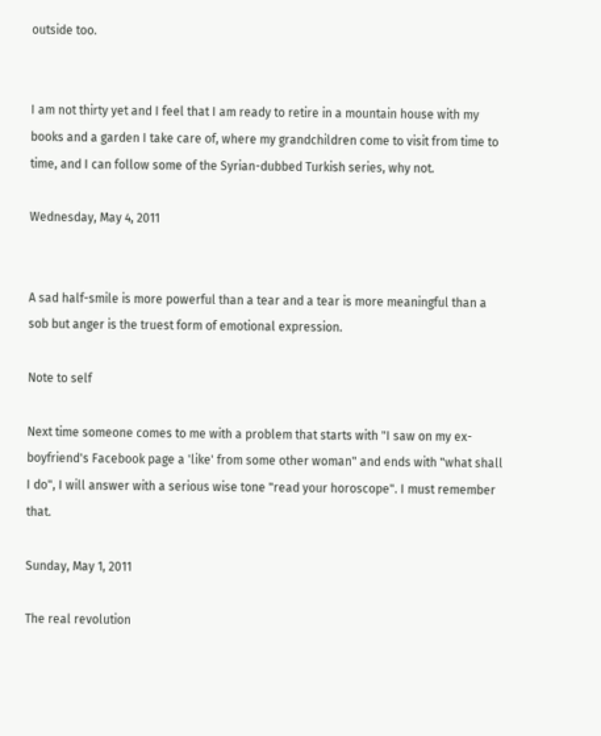outside too.


I am not thirty yet and I feel that I am ready to retire in a mountain house with my books and a garden I take care of, where my grandchildren come to visit from time to time, and I can follow some of the Syrian-dubbed Turkish series, why not.

Wednesday, May 4, 2011


A sad half-smile is more powerful than a tear and a tear is more meaningful than a sob but anger is the truest form of emotional expression.

Note to self

Next time someone comes to me with a problem that starts with "I saw on my ex-boyfriend's Facebook page a 'like' from some other woman" and ends with "what shall I do", I will answer with a serious wise tone "read your horoscope". I must remember that.

Sunday, May 1, 2011

The real revolution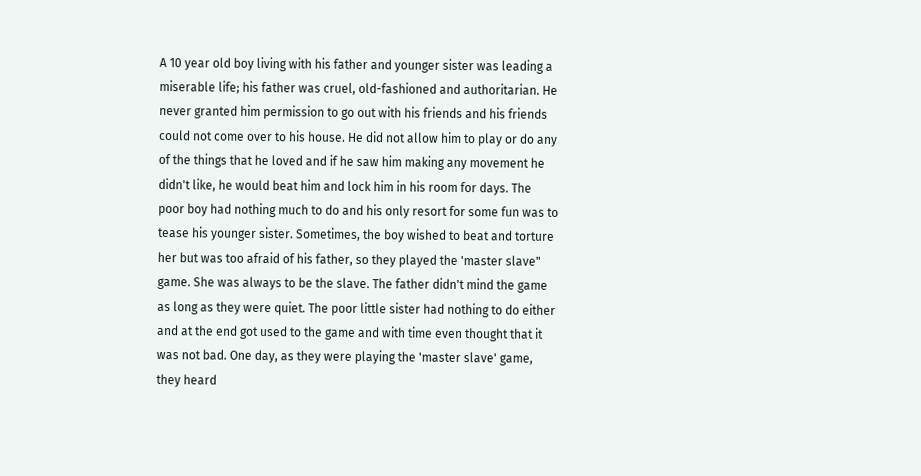A 10 year old boy living with his father and younger sister was leading a miserable life; his father was cruel, old-fashioned and authoritarian. He never granted him permission to go out with his friends and his friends could not come over to his house. He did not allow him to play or do any of the things that he loved and if he saw him making any movement he didn't like, he would beat him and lock him in his room for days. The poor boy had nothing much to do and his only resort for some fun was to tease his younger sister. Sometimes, the boy wished to beat and torture her but was too afraid of his father, so they played the 'master slave" game. She was always to be the slave. The father didn't mind the game as long as they were quiet. The poor little sister had nothing to do either and at the end got used to the game and with time even thought that it was not bad. One day, as they were playing the 'master slave' game, they heard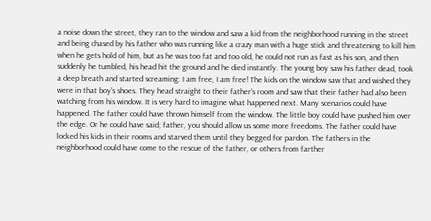a noise down the street, they ran to the window and saw a kid from the neighborhood running in the street and being chased by his father who was running like a crazy man with a huge stick and threatening to kill him when he gets hold of him, but as he was too fat and too old, he could not run as fast as his son, and then suddenly he tumbled, his head hit the ground and he died instantly. The young boy saw his father dead, took a deep breath and started screaming: I am free, I am free! The kids on the window saw that and wished they were in that boy's shoes. They head straight to their father's room and saw that their father had also been watching from his window. It is very hard to imagine what happened next. Many scenarios could have happened. The father could have thrown himself from the window. The little boy could have pushed him over the edge. Or he could have said; father, you should allow us some more freedoms. The father could have locked his kids in their rooms and starved them until they begged for pardon. The fathers in the neighborhood could have come to the rescue of the father, or others from farther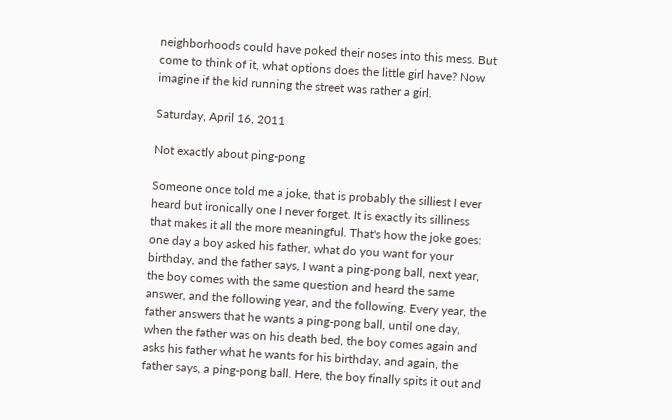neighborhoods could have poked their noses into this mess. But come to think of it, what options does the little girl have? Now imagine if the kid running the street was rather a girl.

Saturday, April 16, 2011

Not exactly about ping-pong

Someone once told me a joke, that is probably the silliest I ever heard but ironically one I never forget. It is exactly its silliness that makes it all the more meaningful. That's how the joke goes: one day a boy asked his father, what do you want for your birthday, and the father says, I want a ping-pong ball, next year, the boy comes with the same question and heard the same answer, and the following year, and the following. Every year, the father answers that he wants a ping-pong ball, until one day, when the father was on his death bed, the boy comes again and asks his father what he wants for his birthday, and again, the father says, a ping-pong ball. Here, the boy finally spits it out and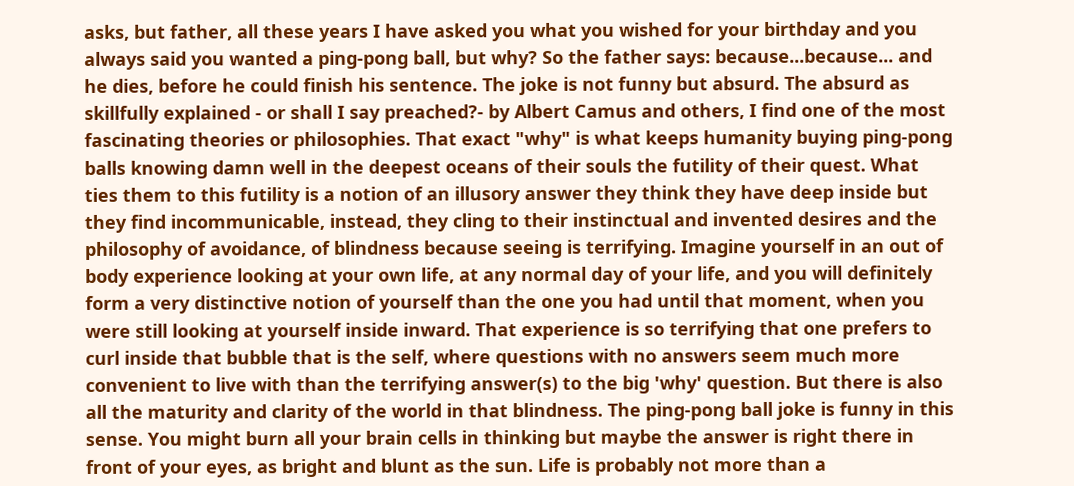asks, but father, all these years I have asked you what you wished for your birthday and you always said you wanted a ping-pong ball, but why? So the father says: because...because... and he dies, before he could finish his sentence. The joke is not funny but absurd. The absurd as skillfully explained - or shall I say preached?- by Albert Camus and others, I find one of the most fascinating theories or philosophies. That exact "why" is what keeps humanity buying ping-pong balls knowing damn well in the deepest oceans of their souls the futility of their quest. What ties them to this futility is a notion of an illusory answer they think they have deep inside but they find incommunicable, instead, they cling to their instinctual and invented desires and the philosophy of avoidance, of blindness because seeing is terrifying. Imagine yourself in an out of body experience looking at your own life, at any normal day of your life, and you will definitely form a very distinctive notion of yourself than the one you had until that moment, when you were still looking at yourself inside inward. That experience is so terrifying that one prefers to curl inside that bubble that is the self, where questions with no answers seem much more convenient to live with than the terrifying answer(s) to the big 'why' question. But there is also all the maturity and clarity of the world in that blindness. The ping-pong ball joke is funny in this sense. You might burn all your brain cells in thinking but maybe the answer is right there in front of your eyes, as bright and blunt as the sun. Life is probably not more than a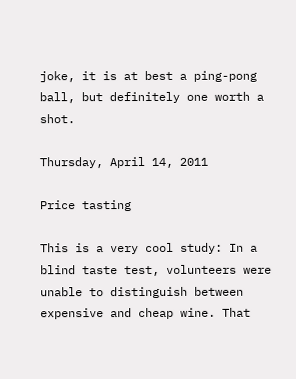joke, it is at best a ping-pong ball, but definitely one worth a shot.

Thursday, April 14, 2011

Price tasting

This is a very cool study: In a blind taste test, volunteers were unable to distinguish between expensive and cheap wine. That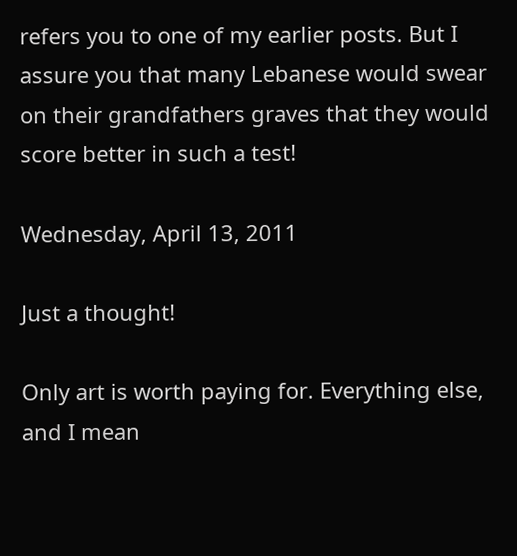refers you to one of my earlier posts. But I assure you that many Lebanese would swear on their grandfathers graves that they would score better in such a test!

Wednesday, April 13, 2011

Just a thought!

Only art is worth paying for. Everything else, and I mean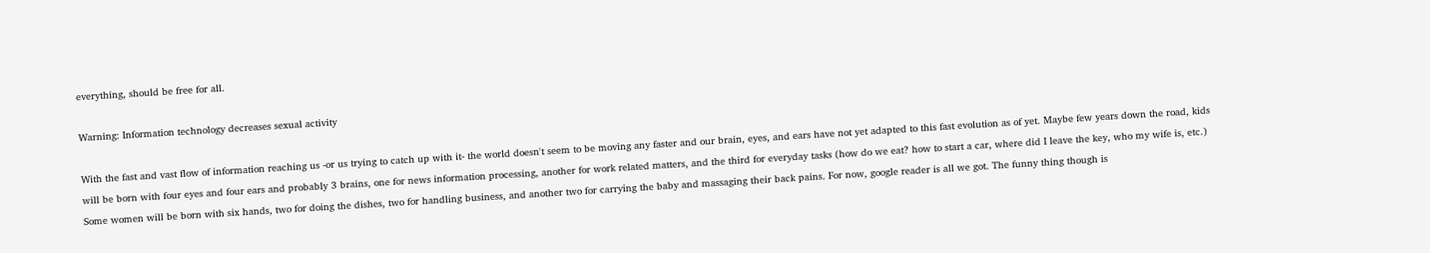everything, should be free for all.

Warning: Information technology decreases sexual activity

With the fast and vast flow of information reaching us -or us trying to catch up with it- the world doesn't seem to be moving any faster and our brain, eyes, and ears have not yet adapted to this fast evolution as of yet. Maybe few years down the road, kids will be born with four eyes and four ears and probably 3 brains, one for news information processing, another for work related matters, and the third for everyday tasks (how do we eat? how to start a car, where did I leave the key, who my wife is, etc.) Some women will be born with six hands, two for doing the dishes, two for handling business, and another two for carrying the baby and massaging their back pains. For now, google reader is all we got. The funny thing though is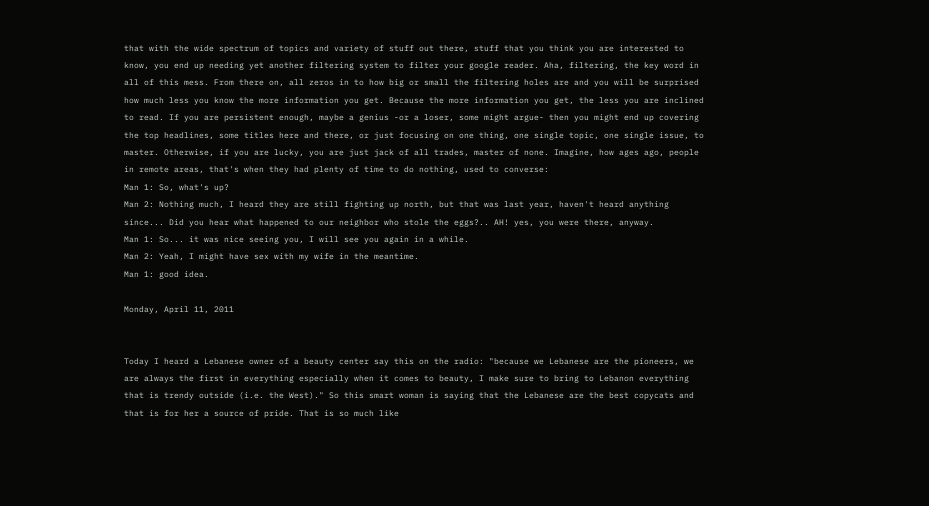that with the wide spectrum of topics and variety of stuff out there, stuff that you think you are interested to know, you end up needing yet another filtering system to filter your google reader. Aha, filtering, the key word in all of this mess. From there on, all zeros in to how big or small the filtering holes are and you will be surprised how much less you know the more information you get. Because the more information you get, the less you are inclined to read. If you are persistent enough, maybe a genius -or a loser, some might argue- then you might end up covering the top headlines, some titles here and there, or just focusing on one thing, one single topic, one single issue, to master. Otherwise, if you are lucky, you are just jack of all trades, master of none. Imagine, how ages ago, people in remote areas, that's when they had plenty of time to do nothing, used to converse:
Man 1: So, what's up?
Man 2: Nothing much, I heard they are still fighting up north, but that was last year, haven't heard anything since... Did you hear what happened to our neighbor who stole the eggs?.. AH! yes, you were there, anyway.
Man 1: So... it was nice seeing you, I will see you again in a while.
Man 2: Yeah, I might have sex with my wife in the meantime.
Man 1: good idea.

Monday, April 11, 2011


Today I heard a Lebanese owner of a beauty center say this on the radio: "because we Lebanese are the pioneers, we are always the first in everything especially when it comes to beauty, I make sure to bring to Lebanon everything that is trendy outside (i.e. the West)." So this smart woman is saying that the Lebanese are the best copycats and that is for her a source of pride. That is so much like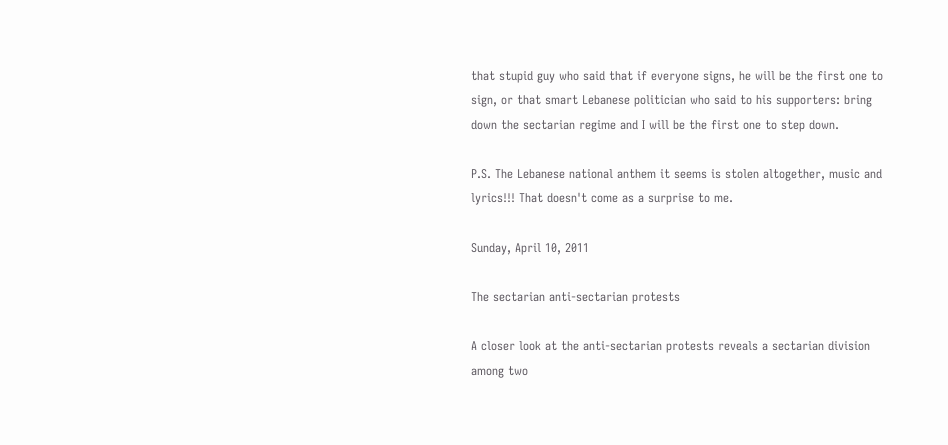that stupid guy who said that if everyone signs, he will be the first one to sign, or that smart Lebanese politician who said to his supporters: bring down the sectarian regime and I will be the first one to step down.

P.S. The Lebanese national anthem it seems is stolen altogether, music and lyrics!!! That doesn't come as a surprise to me.

Sunday, April 10, 2011

The sectarian anti-sectarian protests

A closer look at the anti-sectarian protests reveals a sectarian division among two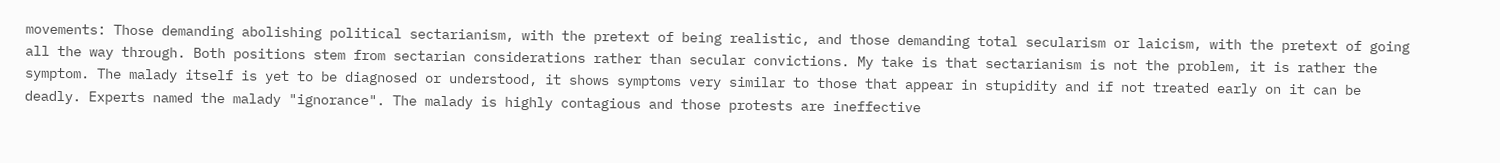movements: Those demanding abolishing political sectarianism, with the pretext of being realistic, and those demanding total secularism or laicism, with the pretext of going all the way through. Both positions stem from sectarian considerations rather than secular convictions. My take is that sectarianism is not the problem, it is rather the symptom. The malady itself is yet to be diagnosed or understood, it shows symptoms very similar to those that appear in stupidity and if not treated early on it can be deadly. Experts named the malady "ignorance". The malady is highly contagious and those protests are ineffective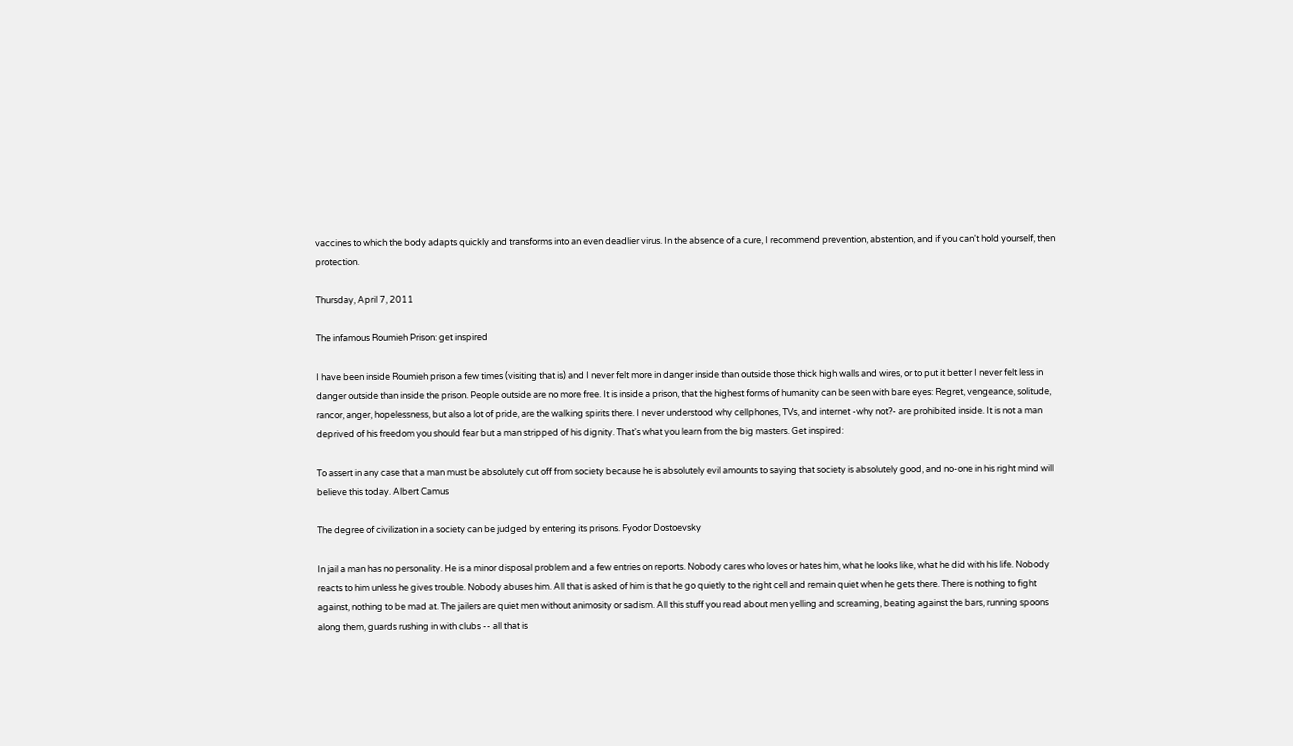vaccines to which the body adapts quickly and transforms into an even deadlier virus. In the absence of a cure, I recommend prevention, abstention, and if you can't hold yourself, then protection.

Thursday, April 7, 2011

The infamous Roumieh Prison: get inspired

I have been inside Roumieh prison a few times (visiting that is) and I never felt more in danger inside than outside those thick high walls and wires, or to put it better I never felt less in danger outside than inside the prison. People outside are no more free. It is inside a prison, that the highest forms of humanity can be seen with bare eyes: Regret, vengeance, solitude, rancor, anger, hopelessness, but also a lot of pride, are the walking spirits there. I never understood why cellphones, TVs, and internet -why not?- are prohibited inside. It is not a man deprived of his freedom you should fear but a man stripped of his dignity. That's what you learn from the big masters. Get inspired:

To assert in any case that a man must be absolutely cut off from society because he is absolutely evil amounts to saying that society is absolutely good, and no-one in his right mind will believe this today. Albert Camus

The degree of civilization in a society can be judged by entering its prisons. Fyodor Dostoevsky

In jail a man has no personality. He is a minor disposal problem and a few entries on reports. Nobody cares who loves or hates him, what he looks like, what he did with his life. Nobody reacts to him unless he gives trouble. Nobody abuses him. All that is asked of him is that he go quietly to the right cell and remain quiet when he gets there. There is nothing to fight against, nothing to be mad at. The jailers are quiet men without animosity or sadism. All this stuff you read about men yelling and screaming, beating against the bars, running spoons along them, guards rushing in with clubs -- all that is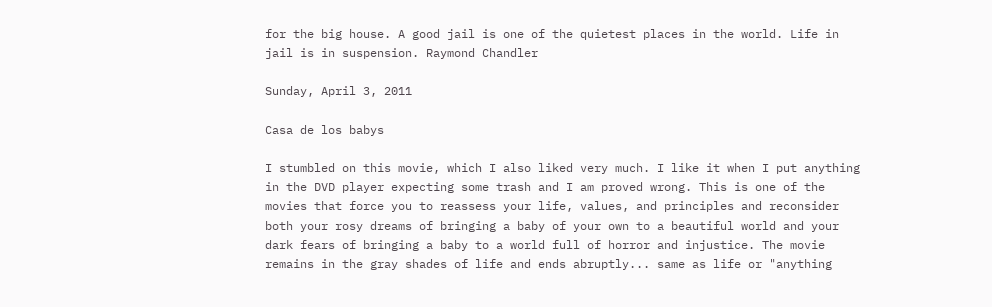for the big house. A good jail is one of the quietest places in the world. Life in jail is in suspension. Raymond Chandler

Sunday, April 3, 2011

Casa de los babys

I stumbled on this movie, which I also liked very much. I like it when I put anything in the DVD player expecting some trash and I am proved wrong. This is one of the movies that force you to reassess your life, values, and principles and reconsider both your rosy dreams of bringing a baby of your own to a beautiful world and your dark fears of bringing a baby to a world full of horror and injustice. The movie remains in the gray shades of life and ends abruptly... same as life or "anything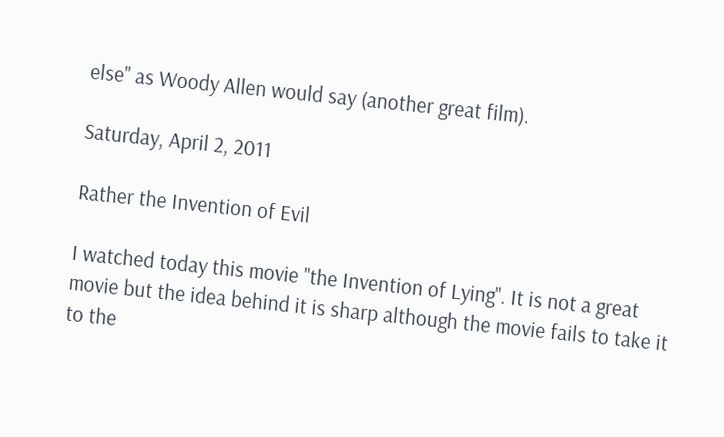else" as Woody Allen would say (another great film).

Saturday, April 2, 2011

Rather the Invention of Evil

I watched today this movie "the Invention of Lying". It is not a great movie but the idea behind it is sharp although the movie fails to take it to the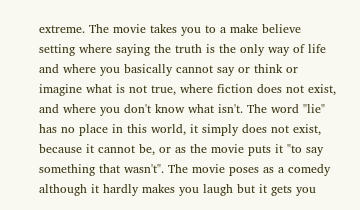extreme. The movie takes you to a make believe setting where saying the truth is the only way of life and where you basically cannot say or think or imagine what is not true, where fiction does not exist, and where you don't know what isn't. The word "lie" has no place in this world, it simply does not exist, because it cannot be, or as the movie puts it "to say something that wasn't". The movie poses as a comedy although it hardly makes you laugh but it gets you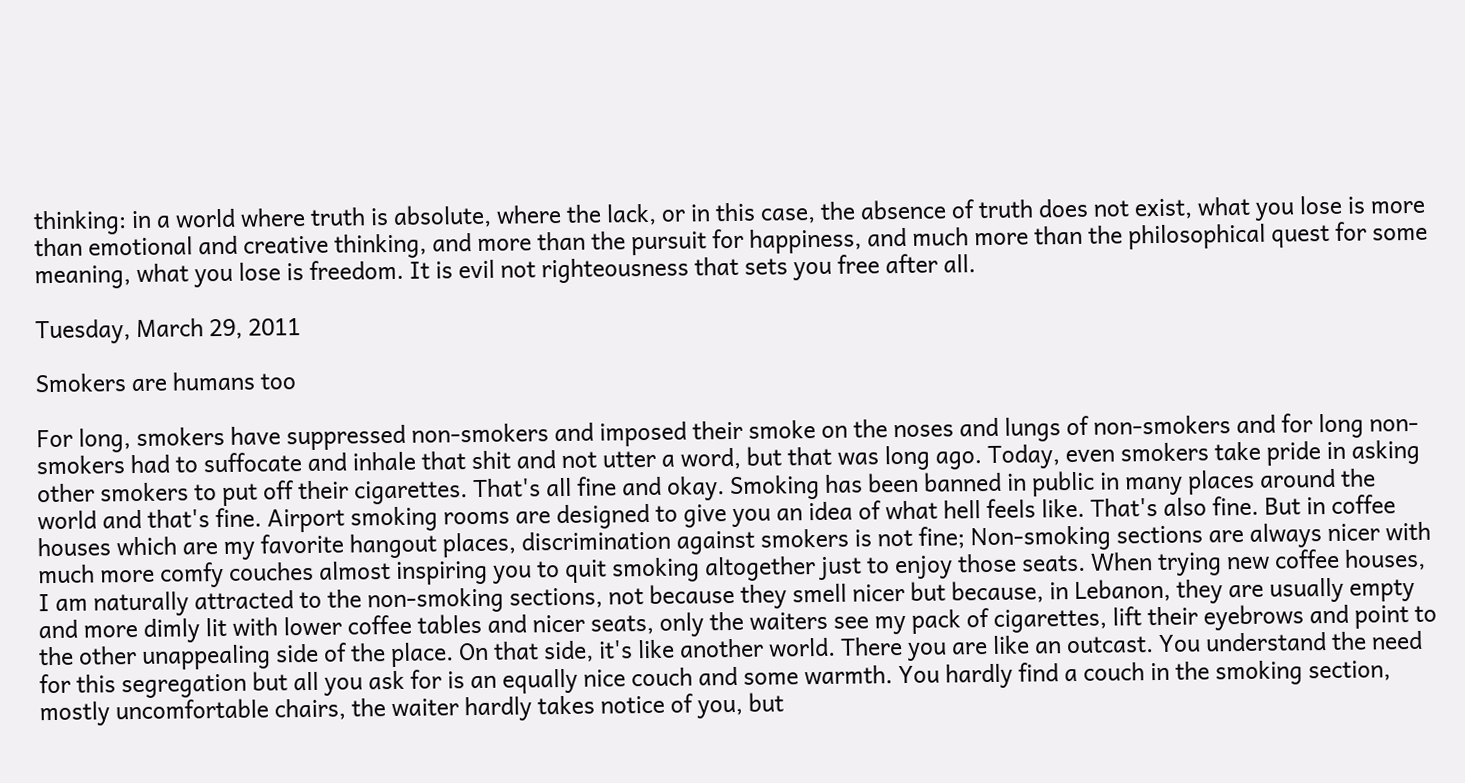thinking: in a world where truth is absolute, where the lack, or in this case, the absence of truth does not exist, what you lose is more than emotional and creative thinking, and more than the pursuit for happiness, and much more than the philosophical quest for some meaning, what you lose is freedom. It is evil not righteousness that sets you free after all.

Tuesday, March 29, 2011

Smokers are humans too

For long, smokers have suppressed non-smokers and imposed their smoke on the noses and lungs of non-smokers and for long non-smokers had to suffocate and inhale that shit and not utter a word, but that was long ago. Today, even smokers take pride in asking other smokers to put off their cigarettes. That's all fine and okay. Smoking has been banned in public in many places around the world and that's fine. Airport smoking rooms are designed to give you an idea of what hell feels like. That's also fine. But in coffee houses which are my favorite hangout places, discrimination against smokers is not fine; Non-smoking sections are always nicer with much more comfy couches almost inspiring you to quit smoking altogether just to enjoy those seats. When trying new coffee houses, I am naturally attracted to the non-smoking sections, not because they smell nicer but because, in Lebanon, they are usually empty and more dimly lit with lower coffee tables and nicer seats, only the waiters see my pack of cigarettes, lift their eyebrows and point to the other unappealing side of the place. On that side, it's like another world. There you are like an outcast. You understand the need for this segregation but all you ask for is an equally nice couch and some warmth. You hardly find a couch in the smoking section, mostly uncomfortable chairs, the waiter hardly takes notice of you, but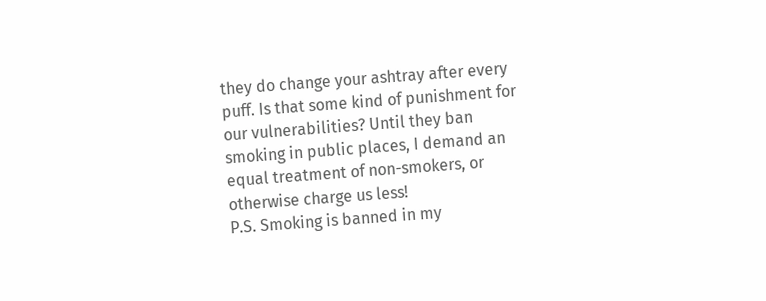they do change your ashtray after every puff. Is that some kind of punishment for our vulnerabilities? Until they ban smoking in public places, I demand an equal treatment of non-smokers, or otherwise charge us less!
P.S. Smoking is banned in my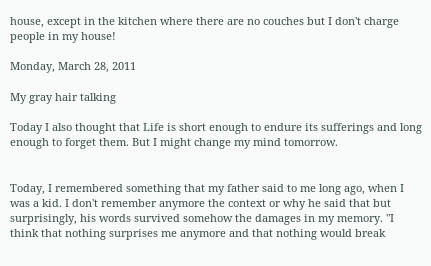house, except in the kitchen where there are no couches but I don't charge people in my house!

Monday, March 28, 2011

My gray hair talking

Today I also thought that Life is short enough to endure its sufferings and long enough to forget them. But I might change my mind tomorrow.


Today, I remembered something that my father said to me long ago, when I was a kid. I don't remember anymore the context or why he said that but surprisingly, his words survived somehow the damages in my memory. "I think that nothing surprises me anymore and that nothing would break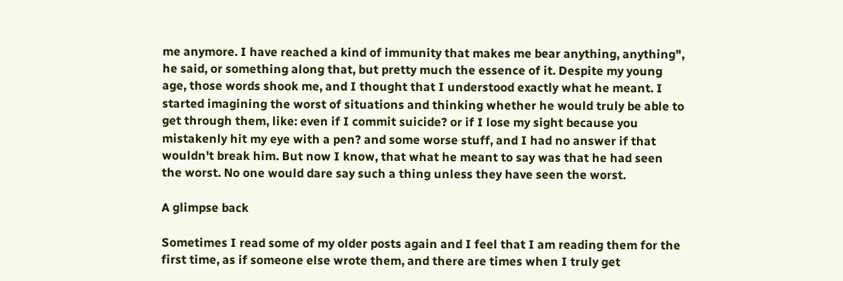me anymore. I have reached a kind of immunity that makes me bear anything, anything", he said, or something along that, but pretty much the essence of it. Despite my young age, those words shook me, and I thought that I understood exactly what he meant. I started imagining the worst of situations and thinking whether he would truly be able to get through them, like: even if I commit suicide? or if I lose my sight because you mistakenly hit my eye with a pen? and some worse stuff, and I had no answer if that wouldn't break him. But now I know, that what he meant to say was that he had seen the worst. No one would dare say such a thing unless they have seen the worst.

A glimpse back

Sometimes I read some of my older posts again and I feel that I am reading them for the first time, as if someone else wrote them, and there are times when I truly get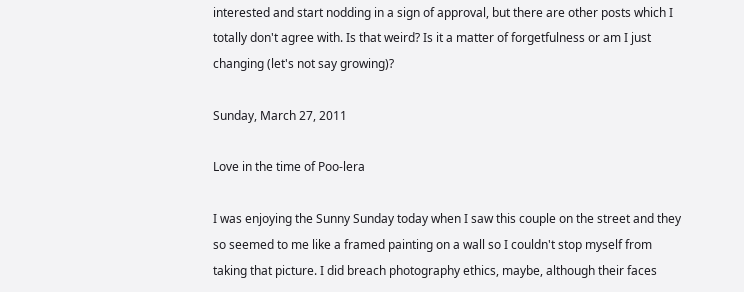interested and start nodding in a sign of approval, but there are other posts which I totally don't agree with. Is that weird? Is it a matter of forgetfulness or am I just changing (let's not say growing)?

Sunday, March 27, 2011

Love in the time of Poo-lera

I was enjoying the Sunny Sunday today when I saw this couple on the street and they so seemed to me like a framed painting on a wall so I couldn't stop myself from taking that picture. I did breach photography ethics, maybe, although their faces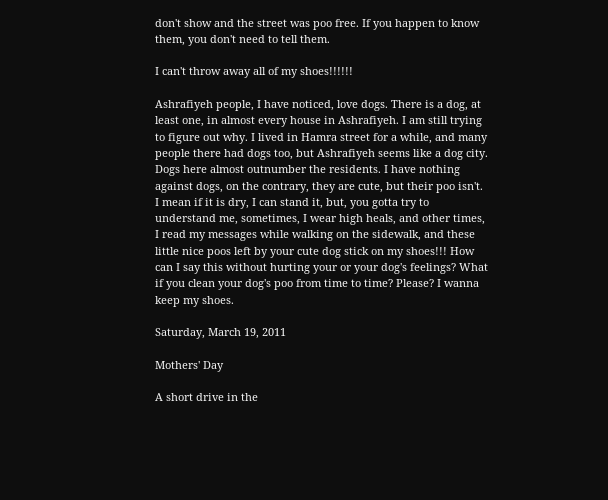don't show and the street was poo free. If you happen to know them, you don't need to tell them.

I can't throw away all of my shoes!!!!!!

Ashrafiyeh people, I have noticed, love dogs. There is a dog, at least one, in almost every house in Ashrafiyeh. I am still trying to figure out why. I lived in Hamra street for a while, and many people there had dogs too, but Ashrafiyeh seems like a dog city. Dogs here almost outnumber the residents. I have nothing against dogs, on the contrary, they are cute, but their poo isn't. I mean if it is dry, I can stand it, but, you gotta try to understand me, sometimes, I wear high heals, and other times, I read my messages while walking on the sidewalk, and these little nice poos left by your cute dog stick on my shoes!!! How can I say this without hurting your or your dog's feelings? What if you clean your dog's poo from time to time? Please? I wanna keep my shoes.

Saturday, March 19, 2011

Mothers' Day

A short drive in the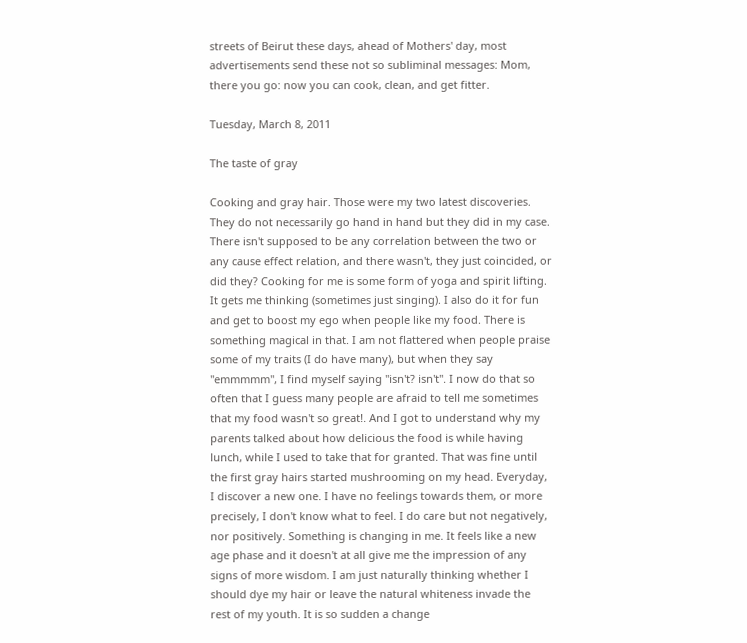streets of Beirut these days, ahead of Mothers' day, most advertisements send these not so subliminal messages: Mom, there you go: now you can cook, clean, and get fitter.

Tuesday, March 8, 2011

The taste of gray

Cooking and gray hair. Those were my two latest discoveries. They do not necessarily go hand in hand but they did in my case. There isn't supposed to be any correlation between the two or any cause effect relation, and there wasn't, they just coincided, or did they? Cooking for me is some form of yoga and spirit lifting. It gets me thinking (sometimes just singing). I also do it for fun and get to boost my ego when people like my food. There is something magical in that. I am not flattered when people praise some of my traits (I do have many), but when they say "emmmmm", I find myself saying "isn't? isn't". I now do that so often that I guess many people are afraid to tell me sometimes that my food wasn't so great!. And I got to understand why my parents talked about how delicious the food is while having lunch, while I used to take that for granted. That was fine until the first gray hairs started mushrooming on my head. Everyday, I discover a new one. I have no feelings towards them, or more precisely, I don't know what to feel. I do care but not negatively, nor positively. Something is changing in me. It feels like a new age phase and it doesn't at all give me the impression of any signs of more wisdom. I am just naturally thinking whether I should dye my hair or leave the natural whiteness invade the rest of my youth. It is so sudden a change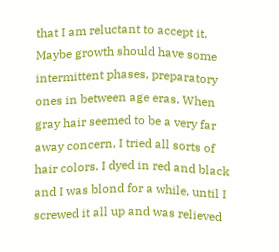that I am reluctant to accept it. Maybe growth should have some intermittent phases, preparatory ones in between age eras. When gray hair seemed to be a very far away concern, I tried all sorts of hair colors. I dyed in red and black and I was blond for a while, until I screwed it all up and was relieved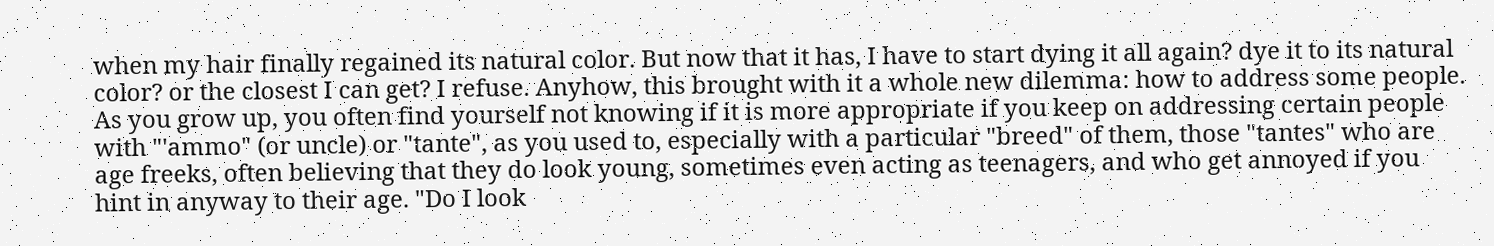when my hair finally regained its natural color. But now that it has, I have to start dying it all again? dye it to its natural color? or the closest I can get? I refuse. Anyhow, this brought with it a whole new dilemma: how to address some people. As you grow up, you often find yourself not knowing if it is more appropriate if you keep on addressing certain people with "'ammo" (or uncle) or "tante", as you used to, especially with a particular "breed" of them, those "tantes" who are age freeks, often believing that they do look young, sometimes even acting as teenagers, and who get annoyed if you hint in anyway to their age. "Do I look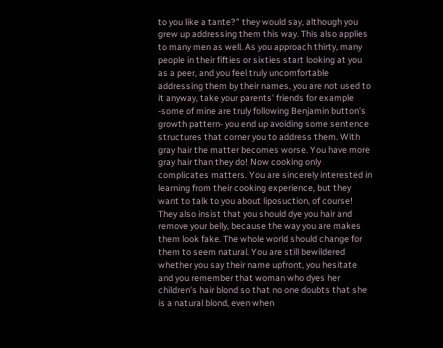to you like a tante?" they would say, although you grew up addressing them this way. This also applies to many men as well. As you approach thirty, many people in their fifties or sixties start looking at you as a peer, and you feel truly uncomfortable addressing them by their names, you are not used to it anyway, take your parents' friends for example -some of mine are truly following Benjamin button's growth pattern- you end up avoiding some sentence structures that corner you to address them. With gray hair the matter becomes worse. You have more gray hair than they do! Now cooking only complicates matters. You are sincerely interested in learning from their cooking experience, but they want to talk to you about liposuction, of course! They also insist that you should dye you hair and remove your belly, because the way you are makes them look fake. The whole world should change for them to seem natural. You are still bewildered whether you say their name upfront, you hesitate and you remember that woman who dyes her children's hair blond so that no one doubts that she is a natural blond, even when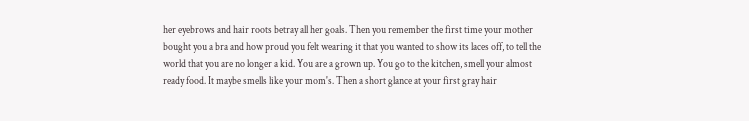her eyebrows and hair roots betray all her goals. Then you remember the first time your mother bought you a bra and how proud you felt wearing it that you wanted to show its laces off, to tell the world that you are no longer a kid. You are a grown up. You go to the kitchen, smell your almost ready food. It maybe smells like your mom's. Then a short glance at your first gray hair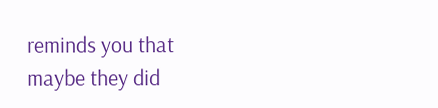reminds you that maybe they did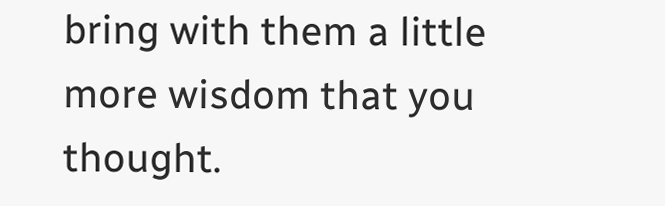bring with them a little more wisdom that you thought.